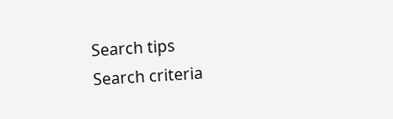Search tips
Search criteria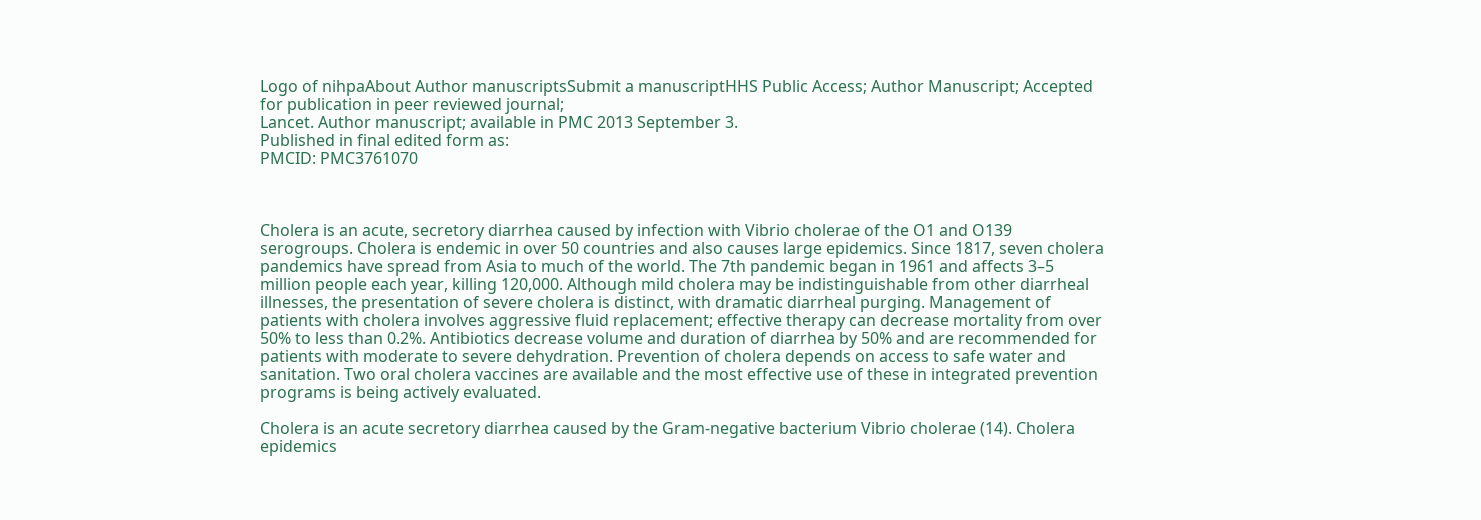Logo of nihpaAbout Author manuscriptsSubmit a manuscriptHHS Public Access; Author Manuscript; Accepted for publication in peer reviewed journal;
Lancet. Author manuscript; available in PMC 2013 September 3.
Published in final edited form as:
PMCID: PMC3761070



Cholera is an acute, secretory diarrhea caused by infection with Vibrio cholerae of the O1 and O139 serogroups. Cholera is endemic in over 50 countries and also causes large epidemics. Since 1817, seven cholera pandemics have spread from Asia to much of the world. The 7th pandemic began in 1961 and affects 3–5 million people each year, killing 120,000. Although mild cholera may be indistinguishable from other diarrheal illnesses, the presentation of severe cholera is distinct, with dramatic diarrheal purging. Management of patients with cholera involves aggressive fluid replacement; effective therapy can decrease mortality from over 50% to less than 0.2%. Antibiotics decrease volume and duration of diarrhea by 50% and are recommended for patients with moderate to severe dehydration. Prevention of cholera depends on access to safe water and sanitation. Two oral cholera vaccines are available and the most effective use of these in integrated prevention programs is being actively evaluated.

Cholera is an acute secretory diarrhea caused by the Gram-negative bacterium Vibrio cholerae (14). Cholera epidemics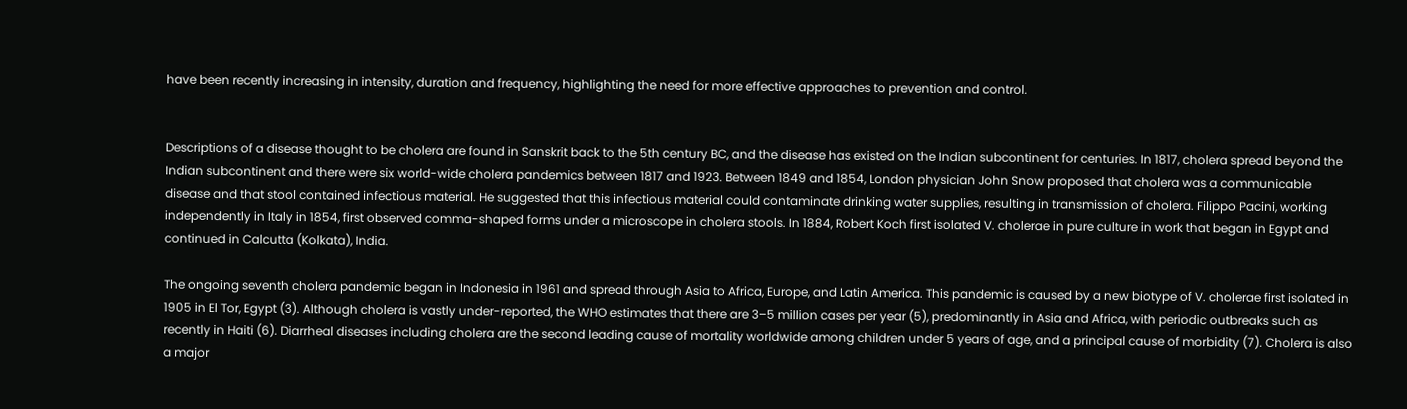have been recently increasing in intensity, duration and frequency, highlighting the need for more effective approaches to prevention and control.


Descriptions of a disease thought to be cholera are found in Sanskrit back to the 5th century BC, and the disease has existed on the Indian subcontinent for centuries. In 1817, cholera spread beyond the Indian subcontinent and there were six world-wide cholera pandemics between 1817 and 1923. Between 1849 and 1854, London physician John Snow proposed that cholera was a communicable disease and that stool contained infectious material. He suggested that this infectious material could contaminate drinking water supplies, resulting in transmission of cholera. Filippo Pacini, working independently in Italy in 1854, first observed comma-shaped forms under a microscope in cholera stools. In 1884, Robert Koch first isolated V. cholerae in pure culture in work that began in Egypt and continued in Calcutta (Kolkata), India.

The ongoing seventh cholera pandemic began in Indonesia in 1961 and spread through Asia to Africa, Europe, and Latin America. This pandemic is caused by a new biotype of V. cholerae first isolated in 1905 in El Tor, Egypt (3). Although cholera is vastly under-reported, the WHO estimates that there are 3–5 million cases per year (5), predominantly in Asia and Africa, with periodic outbreaks such as recently in Haiti (6). Diarrheal diseases including cholera are the second leading cause of mortality worldwide among children under 5 years of age, and a principal cause of morbidity (7). Cholera is also a major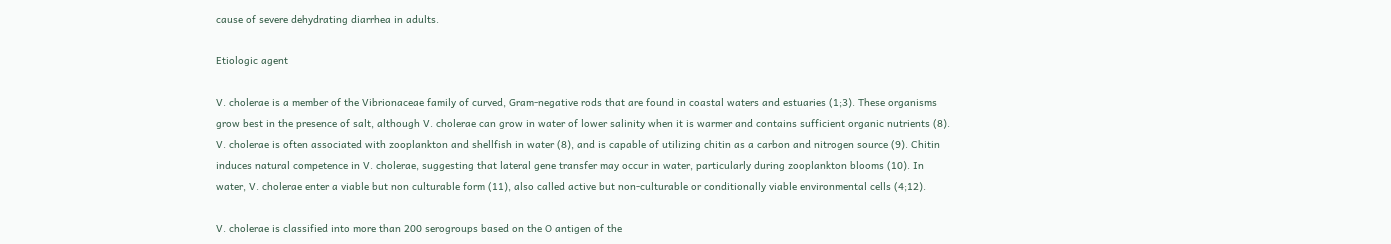cause of severe dehydrating diarrhea in adults.

Etiologic agent

V. cholerae is a member of the Vibrionaceae family of curved, Gram-negative rods that are found in coastal waters and estuaries (1;3). These organisms grow best in the presence of salt, although V. cholerae can grow in water of lower salinity when it is warmer and contains sufficient organic nutrients (8). V. cholerae is often associated with zooplankton and shellfish in water (8), and is capable of utilizing chitin as a carbon and nitrogen source (9). Chitin induces natural competence in V. cholerae, suggesting that lateral gene transfer may occur in water, particularly during zooplankton blooms (10). In water, V. cholerae enter a viable but non culturable form (11), also called active but non-culturable or conditionally viable environmental cells (4;12).

V. cholerae is classified into more than 200 serogroups based on the O antigen of the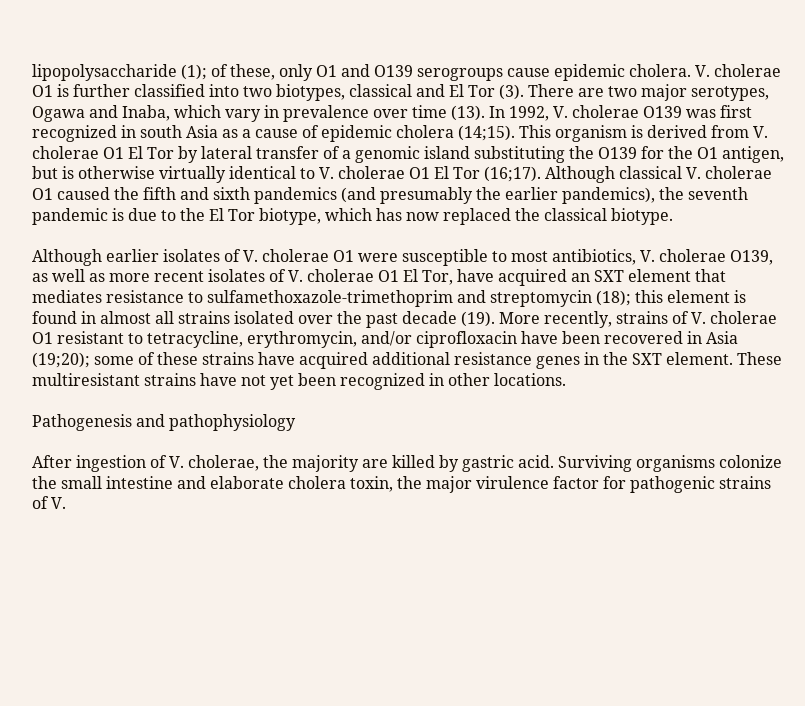lipopolysaccharide (1); of these, only O1 and O139 serogroups cause epidemic cholera. V. cholerae O1 is further classified into two biotypes, classical and El Tor (3). There are two major serotypes, Ogawa and Inaba, which vary in prevalence over time (13). In 1992, V. cholerae O139 was first recognized in south Asia as a cause of epidemic cholera (14;15). This organism is derived from V. cholerae O1 El Tor by lateral transfer of a genomic island substituting the O139 for the O1 antigen, but is otherwise virtually identical to V. cholerae O1 El Tor (16;17). Although classical V. cholerae O1 caused the fifth and sixth pandemics (and presumably the earlier pandemics), the seventh pandemic is due to the El Tor biotype, which has now replaced the classical biotype.

Although earlier isolates of V. cholerae O1 were susceptible to most antibiotics, V. cholerae O139, as well as more recent isolates of V. cholerae O1 El Tor, have acquired an SXT element that mediates resistance to sulfamethoxazole-trimethoprim and streptomycin (18); this element is found in almost all strains isolated over the past decade (19). More recently, strains of V. cholerae O1 resistant to tetracycline, erythromycin, and/or ciprofloxacin have been recovered in Asia (19;20); some of these strains have acquired additional resistance genes in the SXT element. These multiresistant strains have not yet been recognized in other locations.

Pathogenesis and pathophysiology

After ingestion of V. cholerae, the majority are killed by gastric acid. Surviving organisms colonize the small intestine and elaborate cholera toxin, the major virulence factor for pathogenic strains of V.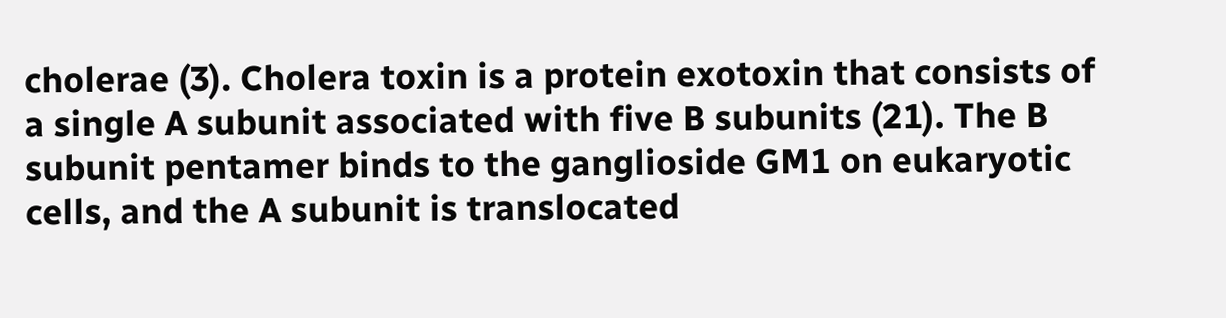cholerae (3). Cholera toxin is a protein exotoxin that consists of a single A subunit associated with five B subunits (21). The B subunit pentamer binds to the ganglioside GM1 on eukaryotic cells, and the A subunit is translocated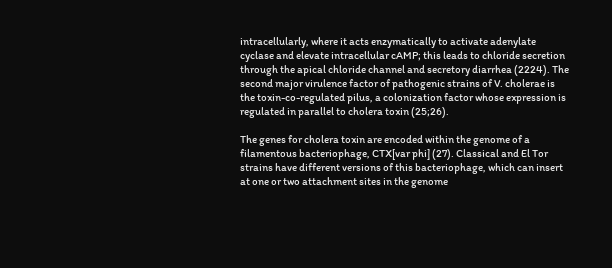intracellularly, where it acts enzymatically to activate adenylate cyclase and elevate intracellular cAMP; this leads to chloride secretion through the apical chloride channel and secretory diarrhea (2224). The second major virulence factor of pathogenic strains of V. cholerae is the toxin-co-regulated pilus, a colonization factor whose expression is regulated in parallel to cholera toxin (25;26).

The genes for cholera toxin are encoded within the genome of a filamentous bacteriophage, CTX[var phi] (27). Classical and El Tor strains have different versions of this bacteriophage, which can insert at one or two attachment sites in the genome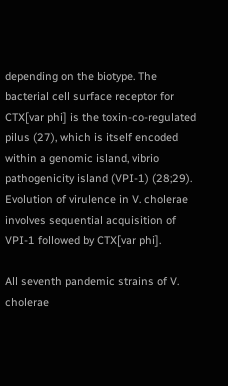depending on the biotype. The bacterial cell surface receptor for CTX[var phi] is the toxin-co-regulated pilus (27), which is itself encoded within a genomic island, vibrio pathogenicity island (VPI-1) (28;29). Evolution of virulence in V. cholerae involves sequential acquisition of VPI-1 followed by CTX[var phi].

All seventh pandemic strains of V. cholerae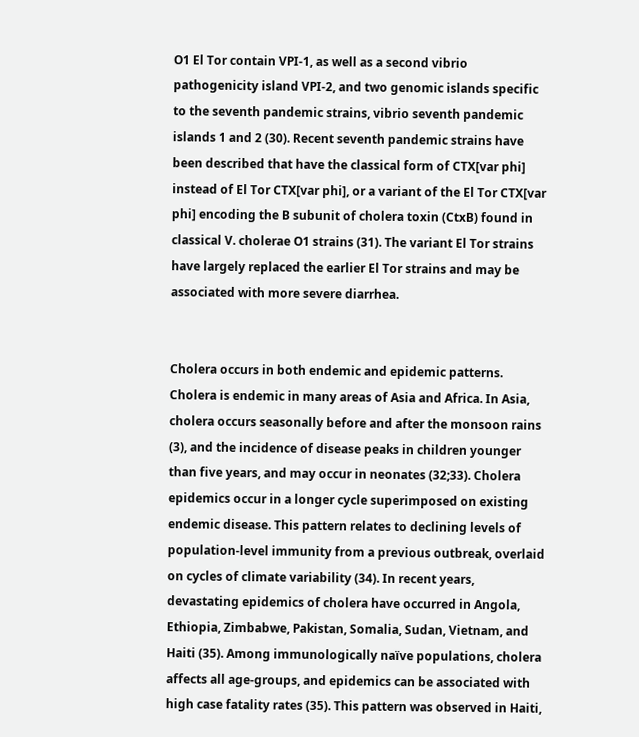O1 El Tor contain VPI-1, as well as a second vibrio pathogenicity island VPI-2, and two genomic islands specific to the seventh pandemic strains, vibrio seventh pandemic islands 1 and 2 (30). Recent seventh pandemic strains have been described that have the classical form of CTX[var phi] instead of El Tor CTX[var phi], or a variant of the El Tor CTX[var phi] encoding the B subunit of cholera toxin (CtxB) found in classical V. cholerae O1 strains (31). The variant El Tor strains have largely replaced the earlier El Tor strains and may be associated with more severe diarrhea.


Cholera occurs in both endemic and epidemic patterns. Cholera is endemic in many areas of Asia and Africa. In Asia, cholera occurs seasonally before and after the monsoon rains (3), and the incidence of disease peaks in children younger than five years, and may occur in neonates (32;33). Cholera epidemics occur in a longer cycle superimposed on existing endemic disease. This pattern relates to declining levels of population-level immunity from a previous outbreak, overlaid on cycles of climate variability (34). In recent years, devastating epidemics of cholera have occurred in Angola, Ethiopia, Zimbabwe, Pakistan, Somalia, Sudan, Vietnam, and Haiti (35). Among immunologically naïve populations, cholera affects all age-groups, and epidemics can be associated with high case fatality rates (35). This pattern was observed in Haiti,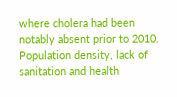where cholera had been notably absent prior to 2010. Population density, lack of sanitation and health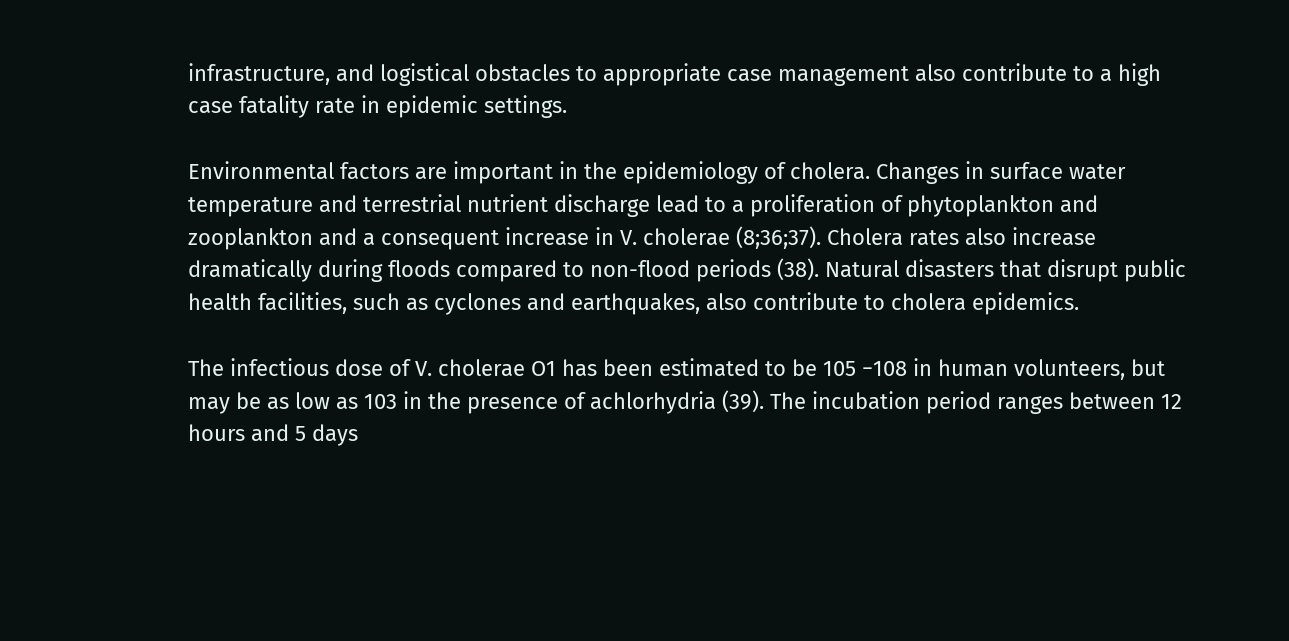infrastructure, and logistical obstacles to appropriate case management also contribute to a high case fatality rate in epidemic settings.

Environmental factors are important in the epidemiology of cholera. Changes in surface water temperature and terrestrial nutrient discharge lead to a proliferation of phytoplankton and zooplankton and a consequent increase in V. cholerae (8;36;37). Cholera rates also increase dramatically during floods compared to non-flood periods (38). Natural disasters that disrupt public health facilities, such as cyclones and earthquakes, also contribute to cholera epidemics.

The infectious dose of V. cholerae O1 has been estimated to be 105 −108 in human volunteers, but may be as low as 103 in the presence of achlorhydria (39). The incubation period ranges between 12 hours and 5 days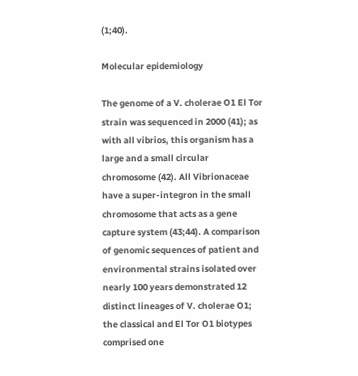(1;40).

Molecular epidemiology

The genome of a V. cholerae O1 El Tor strain was sequenced in 2000 (41); as with all vibrios, this organism has a large and a small circular chromosome (42). All Vibrionaceae have a super-integron in the small chromosome that acts as a gene capture system (43;44). A comparison of genomic sequences of patient and environmental strains isolated over nearly 100 years demonstrated 12 distinct lineages of V. cholerae O1; the classical and El Tor O1 biotypes comprised one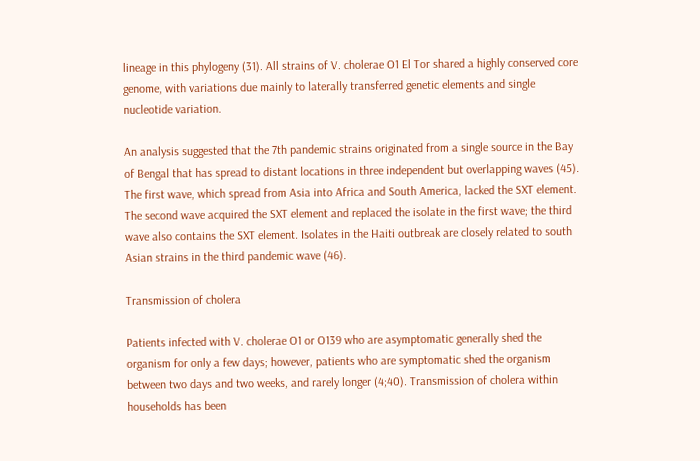lineage in this phylogeny (31). All strains of V. cholerae O1 El Tor shared a highly conserved core genome, with variations due mainly to laterally transferred genetic elements and single nucleotide variation.

An analysis suggested that the 7th pandemic strains originated from a single source in the Bay of Bengal that has spread to distant locations in three independent but overlapping waves (45). The first wave, which spread from Asia into Africa and South America, lacked the SXT element. The second wave acquired the SXT element and replaced the isolate in the first wave; the third wave also contains the SXT element. Isolates in the Haiti outbreak are closely related to south Asian strains in the third pandemic wave (46).

Transmission of cholera

Patients infected with V. cholerae O1 or O139 who are asymptomatic generally shed the organism for only a few days; however, patients who are symptomatic shed the organism between two days and two weeks, and rarely longer (4;40). Transmission of cholera within households has been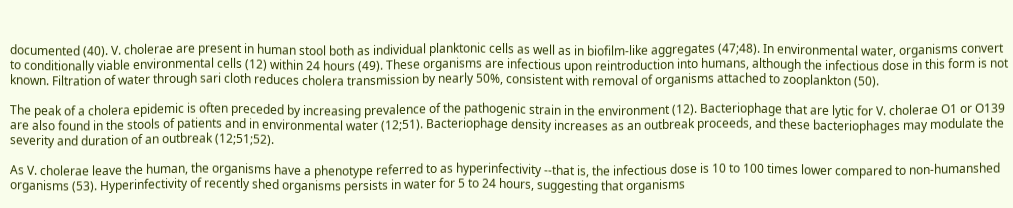documented (40). V. cholerae are present in human stool both as individual planktonic cells as well as in biofilm-like aggregates (47;48). In environmental water, organisms convert to conditionally viable environmental cells (12) within 24 hours (49). These organisms are infectious upon reintroduction into humans, although the infectious dose in this form is not known. Filtration of water through sari cloth reduces cholera transmission by nearly 50%, consistent with removal of organisms attached to zooplankton (50).

The peak of a cholera epidemic is often preceded by increasing prevalence of the pathogenic strain in the environment (12). Bacteriophage that are lytic for V. cholerae O1 or O139 are also found in the stools of patients and in environmental water (12;51). Bacteriophage density increases as an outbreak proceeds, and these bacteriophages may modulate the severity and duration of an outbreak (12;51;52).

As V. cholerae leave the human, the organisms have a phenotype referred to as hyperinfectivity --that is, the infectious dose is 10 to 100 times lower compared to non-humanshed organisms (53). Hyperinfectivity of recently shed organisms persists in water for 5 to 24 hours, suggesting that organisms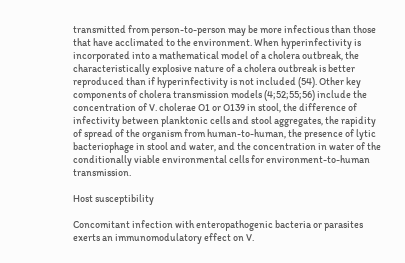transmitted from person-to-person may be more infectious than those that have acclimated to the environment. When hyperinfectivity is incorporated into a mathematical model of a cholera outbreak, the characteristically explosive nature of a cholera outbreak is better reproduced than if hyperinfectivity is not included (54). Other key components of cholera transmission models (4;52;55;56) include the concentration of V. cholerae O1 or O139 in stool, the difference of infectivity between planktonic cells and stool aggregates, the rapidity of spread of the organism from human-to-human, the presence of lytic bacteriophage in stool and water, and the concentration in water of the conditionally viable environmental cells for environment-to-human transmission.

Host susceptibility

Concomitant infection with enteropathogenic bacteria or parasites exerts an immunomodulatory effect on V.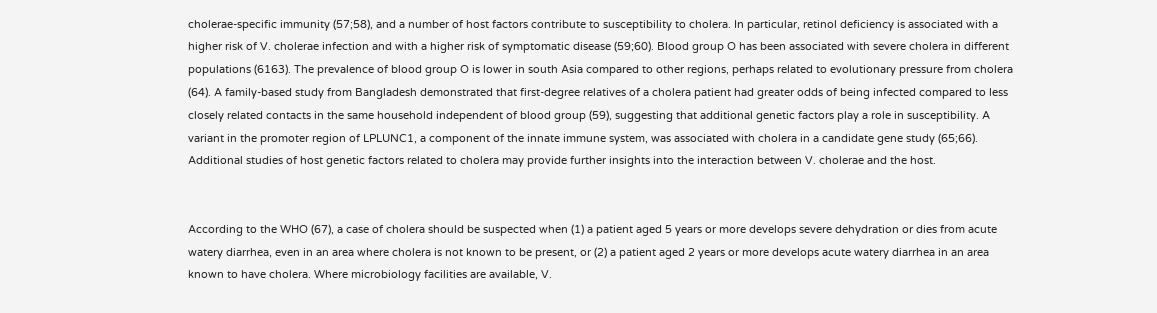cholerae-specific immunity (57;58), and a number of host factors contribute to susceptibility to cholera. In particular, retinol deficiency is associated with a higher risk of V. cholerae infection and with a higher risk of symptomatic disease (59;60). Blood group O has been associated with severe cholera in different populations (6163). The prevalence of blood group O is lower in south Asia compared to other regions, perhaps related to evolutionary pressure from cholera (64). A family-based study from Bangladesh demonstrated that first-degree relatives of a cholera patient had greater odds of being infected compared to less closely related contacts in the same household independent of blood group (59), suggesting that additional genetic factors play a role in susceptibility. A variant in the promoter region of LPLUNC1, a component of the innate immune system, was associated with cholera in a candidate gene study (65;66). Additional studies of host genetic factors related to cholera may provide further insights into the interaction between V. cholerae and the host.


According to the WHO (67), a case of cholera should be suspected when (1) a patient aged 5 years or more develops severe dehydration or dies from acute watery diarrhea, even in an area where cholera is not known to be present, or (2) a patient aged 2 years or more develops acute watery diarrhea in an area known to have cholera. Where microbiology facilities are available, V.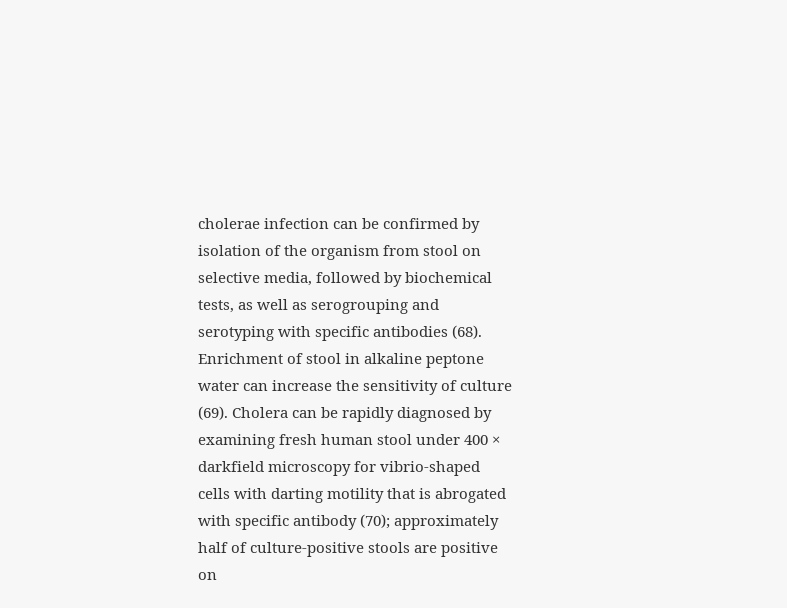cholerae infection can be confirmed by isolation of the organism from stool on selective media, followed by biochemical tests, as well as serogrouping and serotyping with specific antibodies (68). Enrichment of stool in alkaline peptone water can increase the sensitivity of culture (69). Cholera can be rapidly diagnosed by examining fresh human stool under 400 × darkfield microscopy for vibrio-shaped cells with darting motility that is abrogated with specific antibody (70); approximately half of culture-positive stools are positive on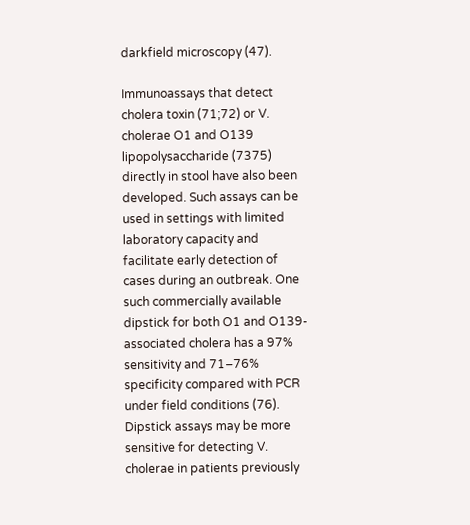darkfield microscopy (47).

Immunoassays that detect cholera toxin (71;72) or V. cholerae O1 and O139 lipopolysaccharide (7375) directly in stool have also been developed. Such assays can be used in settings with limited laboratory capacity and facilitate early detection of cases during an outbreak. One such commercially available dipstick for both O1 and O139-associated cholera has a 97% sensitivity and 71–76% specificity compared with PCR under field conditions (76). Dipstick assays may be more sensitive for detecting V. cholerae in patients previously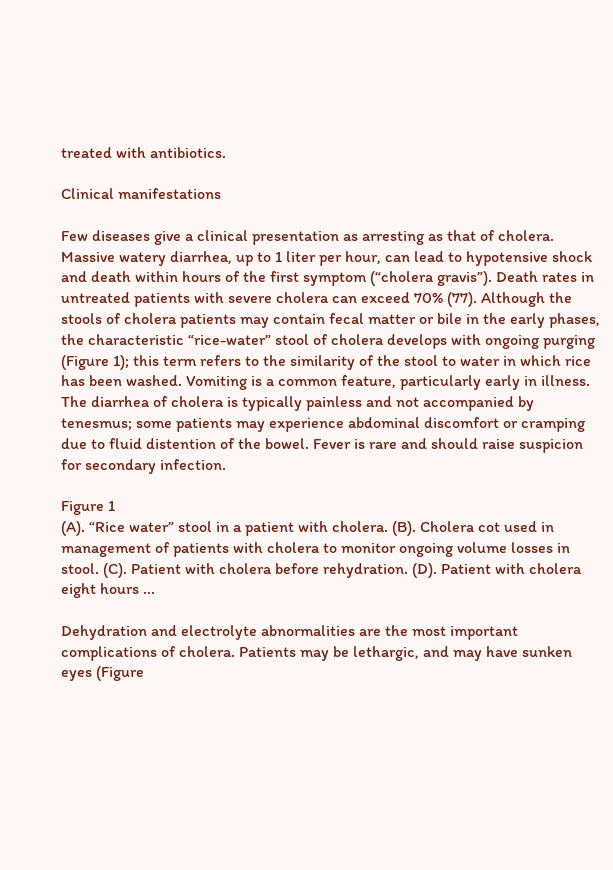treated with antibiotics.

Clinical manifestations

Few diseases give a clinical presentation as arresting as that of cholera. Massive watery diarrhea, up to 1 liter per hour, can lead to hypotensive shock and death within hours of the first symptom (“cholera gravis”). Death rates in untreated patients with severe cholera can exceed 70% (77). Although the stools of cholera patients may contain fecal matter or bile in the early phases, the characteristic “rice-water” stool of cholera develops with ongoing purging (Figure 1); this term refers to the similarity of the stool to water in which rice has been washed. Vomiting is a common feature, particularly early in illness. The diarrhea of cholera is typically painless and not accompanied by tenesmus; some patients may experience abdominal discomfort or cramping due to fluid distention of the bowel. Fever is rare and should raise suspicion for secondary infection.

Figure 1
(A). “Rice water” stool in a patient with cholera. (B). Cholera cot used in management of patients with cholera to monitor ongoing volume losses in stool. (C). Patient with cholera before rehydration. (D). Patient with cholera eight hours ...

Dehydration and electrolyte abnormalities are the most important complications of cholera. Patients may be lethargic, and may have sunken eyes (Figure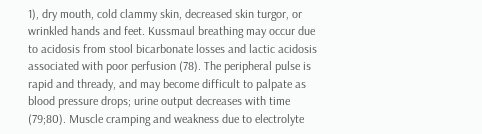1), dry mouth, cold clammy skin, decreased skin turgor, or wrinkled hands and feet. Kussmaul breathing may occur due to acidosis from stool bicarbonate losses and lactic acidosis associated with poor perfusion (78). The peripheral pulse is rapid and thready, and may become difficult to palpate as blood pressure drops; urine output decreases with time (79;80). Muscle cramping and weakness due to electrolyte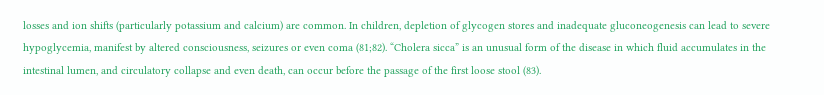losses and ion shifts (particularly potassium and calcium) are common. In children, depletion of glycogen stores and inadequate gluconeogenesis can lead to severe hypoglycemia, manifest by altered consciousness, seizures or even coma (81;82). “Cholera sicca” is an unusual form of the disease in which fluid accumulates in the intestinal lumen, and circulatory collapse and even death, can occur before the passage of the first loose stool (83).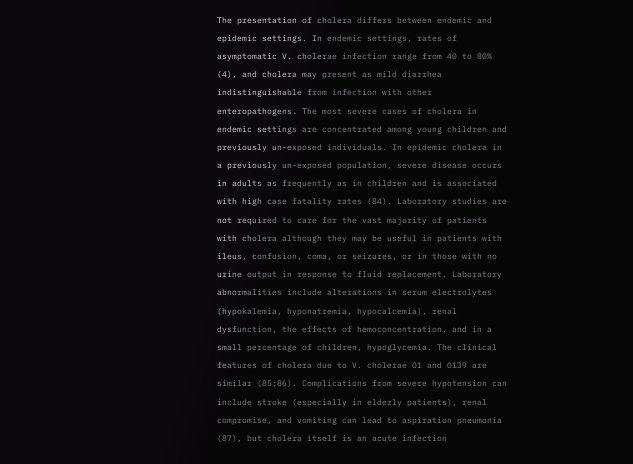The presentation of cholera differs between endemic and epidemic settings. In endemic settings, rates of asymptomatic V. cholerae infection range from 40 to 80% (4), and cholera may present as mild diarrhea indistinguishable from infection with other enteropathogens. The most severe cases of cholera in endemic settings are concentrated among young children and previously un-exposed individuals. In epidemic cholera in a previously un-exposed population, severe disease occurs in adults as frequently as in children and is associated with high case fatality rates (84). Laboratory studies are not required to care for the vast majority of patients with cholera although they may be useful in patients with ileus, confusion, coma, or seizures, or in those with no urine output in response to fluid replacement. Laboratory abnormalities include alterations in serum electrolytes (hypokalemia, hyponatremia, hypocalcemia), renal dysfunction, the effects of hemoconcentration, and in a small percentage of children, hypoglycemia. The clinical features of cholera due to V. cholerae O1 and O139 are similar (85;86). Complications from severe hypotension can include stroke (especially in elderly patients), renal compromise, and vomiting can lead to aspiration pneumonia (87), but cholera itself is an acute infection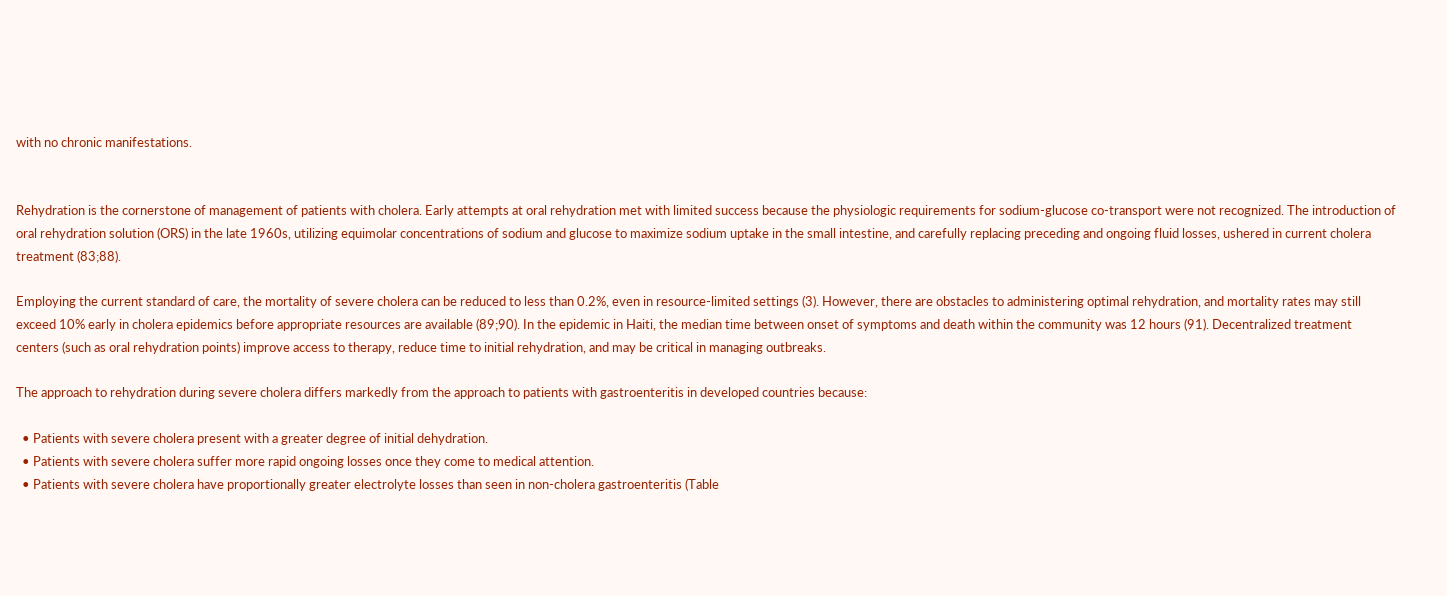with no chronic manifestations.


Rehydration is the cornerstone of management of patients with cholera. Early attempts at oral rehydration met with limited success because the physiologic requirements for sodium-glucose co-transport were not recognized. The introduction of oral rehydration solution (ORS) in the late 1960s, utilizing equimolar concentrations of sodium and glucose to maximize sodium uptake in the small intestine, and carefully replacing preceding and ongoing fluid losses, ushered in current cholera treatment (83;88).

Employing the current standard of care, the mortality of severe cholera can be reduced to less than 0.2%, even in resource-limited settings (3). However, there are obstacles to administering optimal rehydration, and mortality rates may still exceed 10% early in cholera epidemics before appropriate resources are available (89;90). In the epidemic in Haiti, the median time between onset of symptoms and death within the community was 12 hours (91). Decentralized treatment centers (such as oral rehydration points) improve access to therapy, reduce time to initial rehydration, and may be critical in managing outbreaks.

The approach to rehydration during severe cholera differs markedly from the approach to patients with gastroenteritis in developed countries because:

  • Patients with severe cholera present with a greater degree of initial dehydration.
  • Patients with severe cholera suffer more rapid ongoing losses once they come to medical attention.
  • Patients with severe cholera have proportionally greater electrolyte losses than seen in non-cholera gastroenteritis (Table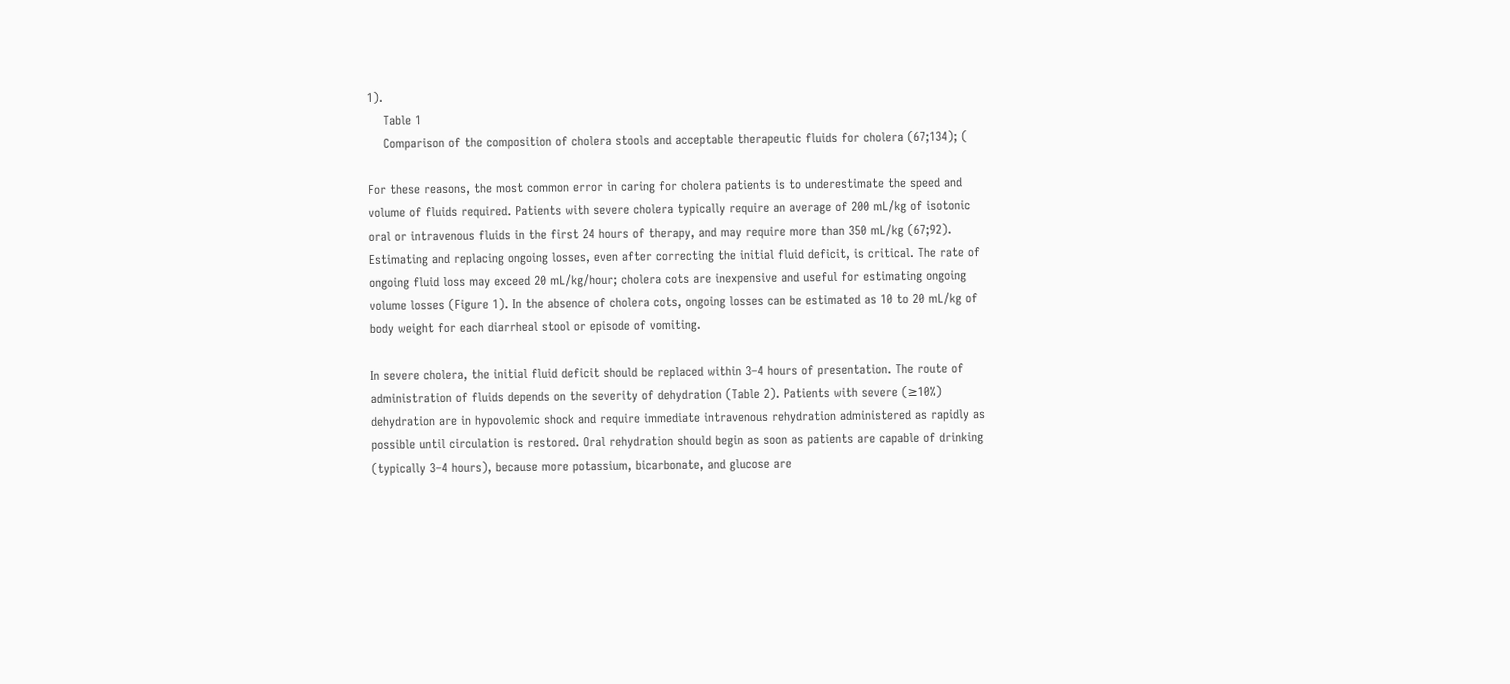1).
    Table 1
    Comparison of the composition of cholera stools and acceptable therapeutic fluids for cholera (67;134); (

For these reasons, the most common error in caring for cholera patients is to underestimate the speed and volume of fluids required. Patients with severe cholera typically require an average of 200 mL/kg of isotonic oral or intravenous fluids in the first 24 hours of therapy, and may require more than 350 mL/kg (67;92). Estimating and replacing ongoing losses, even after correcting the initial fluid deficit, is critical. The rate of ongoing fluid loss may exceed 20 mL/kg/hour; cholera cots are inexpensive and useful for estimating ongoing volume losses (Figure 1). In the absence of cholera cots, ongoing losses can be estimated as 10 to 20 mL/kg of body weight for each diarrheal stool or episode of vomiting.

In severe cholera, the initial fluid deficit should be replaced within 3–4 hours of presentation. The route of administration of fluids depends on the severity of dehydration (Table 2). Patients with severe (≥10%) dehydration are in hypovolemic shock and require immediate intravenous rehydration administered as rapidly as possible until circulation is restored. Oral rehydration should begin as soon as patients are capable of drinking (typically 3–4 hours), because more potassium, bicarbonate, and glucose are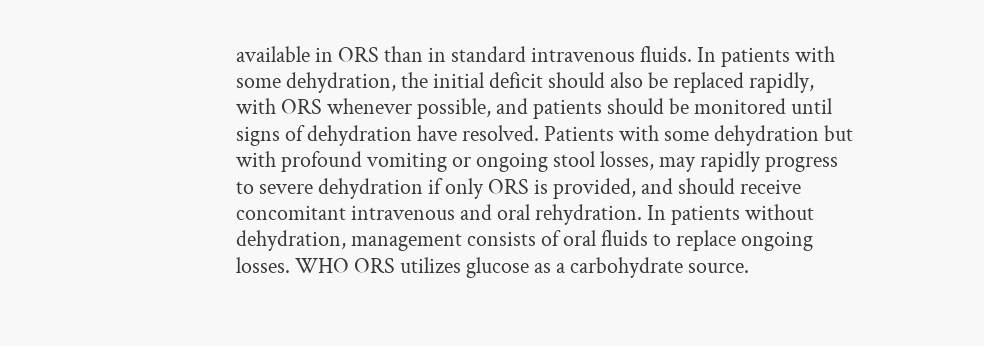available in ORS than in standard intravenous fluids. In patients with some dehydration, the initial deficit should also be replaced rapidly, with ORS whenever possible, and patients should be monitored until signs of dehydration have resolved. Patients with some dehydration but with profound vomiting or ongoing stool losses, may rapidly progress to severe dehydration if only ORS is provided, and should receive concomitant intravenous and oral rehydration. In patients without dehydration, management consists of oral fluids to replace ongoing losses. WHO ORS utilizes glucose as a carbohydrate source.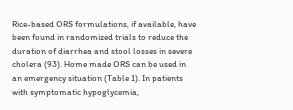Rice-based ORS formulations, if available, have been found in randomized trials to reduce the duration of diarrhea and stool losses in severe cholera (93). Home made ORS can be used in an emergency situation (Table 1). In patients with symptomatic hypoglycemia,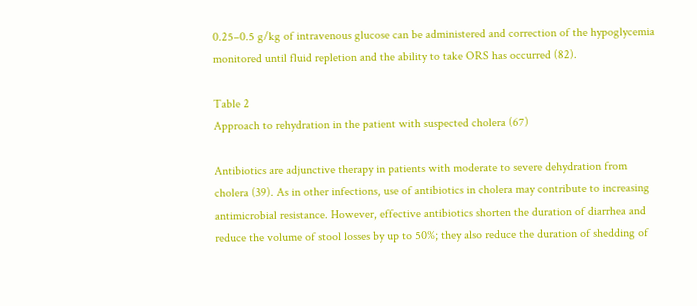0.25–0.5 g/kg of intravenous glucose can be administered and correction of the hypoglycemia monitored until fluid repletion and the ability to take ORS has occurred (82).

Table 2
Approach to rehydration in the patient with suspected cholera (67)

Antibiotics are adjunctive therapy in patients with moderate to severe dehydration from cholera (39). As in other infections, use of antibiotics in cholera may contribute to increasing antimicrobial resistance. However, effective antibiotics shorten the duration of diarrhea and reduce the volume of stool losses by up to 50%; they also reduce the duration of shedding of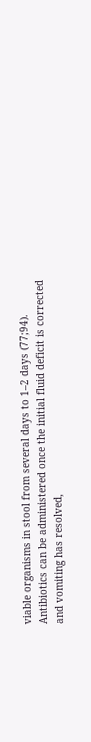viable organisms in stool from several days to 1–2 days (77;94). Antibiotics can be administered once the initial fluid deficit is corrected and vomiting has resolved,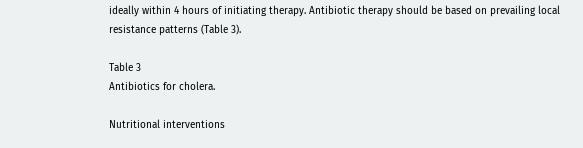ideally within 4 hours of initiating therapy. Antibiotic therapy should be based on prevailing local resistance patterns (Table 3).

Table 3
Antibiotics for cholera.

Nutritional interventions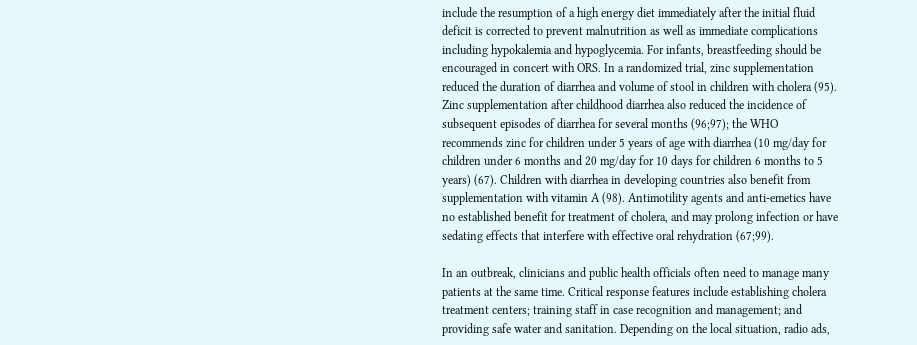include the resumption of a high energy diet immediately after the initial fluid deficit is corrected to prevent malnutrition as well as immediate complications including hypokalemia and hypoglycemia. For infants, breastfeeding should be encouraged in concert with ORS. In a randomized trial, zinc supplementation reduced the duration of diarrhea and volume of stool in children with cholera (95). Zinc supplementation after childhood diarrhea also reduced the incidence of subsequent episodes of diarrhea for several months (96;97); the WHO recommends zinc for children under 5 years of age with diarrhea (10 mg/day for children under 6 months and 20 mg/day for 10 days for children 6 months to 5 years) (67). Children with diarrhea in developing countries also benefit from supplementation with vitamin A (98). Antimotility agents and anti-emetics have no established benefit for treatment of cholera, and may prolong infection or have sedating effects that interfere with effective oral rehydration (67;99).

In an outbreak, clinicians and public health officials often need to manage many patients at the same time. Critical response features include establishing cholera treatment centers; training staff in case recognition and management; and providing safe water and sanitation. Depending on the local situation, radio ads,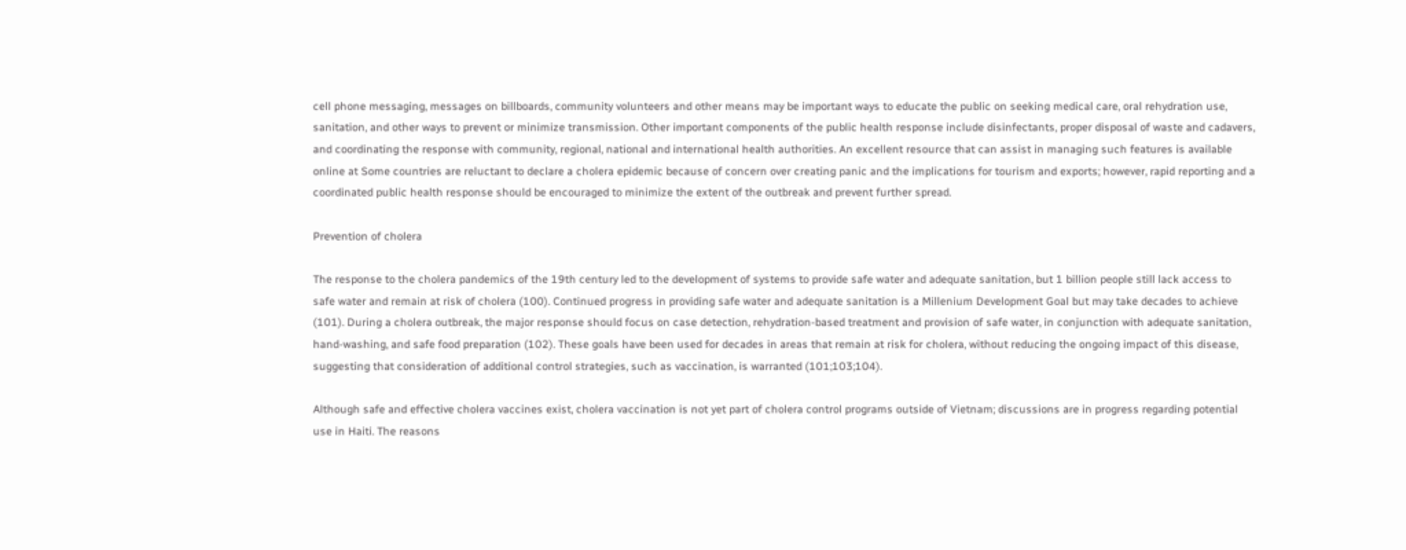cell phone messaging, messages on billboards, community volunteers and other means may be important ways to educate the public on seeking medical care, oral rehydration use, sanitation, and other ways to prevent or minimize transmission. Other important components of the public health response include disinfectants, proper disposal of waste and cadavers, and coordinating the response with community, regional, national and international health authorities. An excellent resource that can assist in managing such features is available online at Some countries are reluctant to declare a cholera epidemic because of concern over creating panic and the implications for tourism and exports; however, rapid reporting and a coordinated public health response should be encouraged to minimize the extent of the outbreak and prevent further spread.

Prevention of cholera

The response to the cholera pandemics of the 19th century led to the development of systems to provide safe water and adequate sanitation, but 1 billion people still lack access to safe water and remain at risk of cholera (100). Continued progress in providing safe water and adequate sanitation is a Millenium Development Goal but may take decades to achieve (101). During a cholera outbreak, the major response should focus on case detection, rehydration-based treatment and provision of safe water, in conjunction with adequate sanitation, hand-washing, and safe food preparation (102). These goals have been used for decades in areas that remain at risk for cholera, without reducing the ongoing impact of this disease, suggesting that consideration of additional control strategies, such as vaccination, is warranted (101;103;104).

Although safe and effective cholera vaccines exist, cholera vaccination is not yet part of cholera control programs outside of Vietnam; discussions are in progress regarding potential use in Haiti. The reasons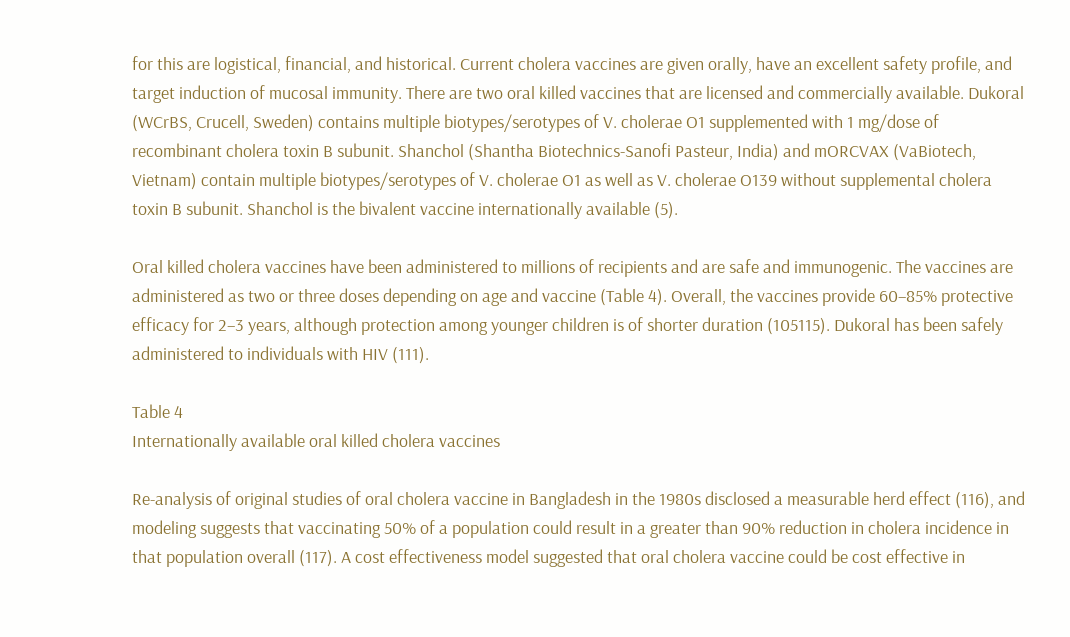for this are logistical, financial, and historical. Current cholera vaccines are given orally, have an excellent safety profile, and target induction of mucosal immunity. There are two oral killed vaccines that are licensed and commercially available. Dukoral (WCrBS, Crucell, Sweden) contains multiple biotypes/serotypes of V. cholerae O1 supplemented with 1 mg/dose of recombinant cholera toxin B subunit. Shanchol (Shantha Biotechnics-Sanofi Pasteur, India) and mORCVAX (VaBiotech, Vietnam) contain multiple biotypes/serotypes of V. cholerae O1 as well as V. cholerae O139 without supplemental cholera toxin B subunit. Shanchol is the bivalent vaccine internationally available (5).

Oral killed cholera vaccines have been administered to millions of recipients and are safe and immunogenic. The vaccines are administered as two or three doses depending on age and vaccine (Table 4). Overall, the vaccines provide 60–85% protective efficacy for 2–3 years, although protection among younger children is of shorter duration (105115). Dukoral has been safely administered to individuals with HIV (111).

Table 4
Internationally available oral killed cholera vaccines

Re-analysis of original studies of oral cholera vaccine in Bangladesh in the 1980s disclosed a measurable herd effect (116), and modeling suggests that vaccinating 50% of a population could result in a greater than 90% reduction in cholera incidence in that population overall (117). A cost effectiveness model suggested that oral cholera vaccine could be cost effective in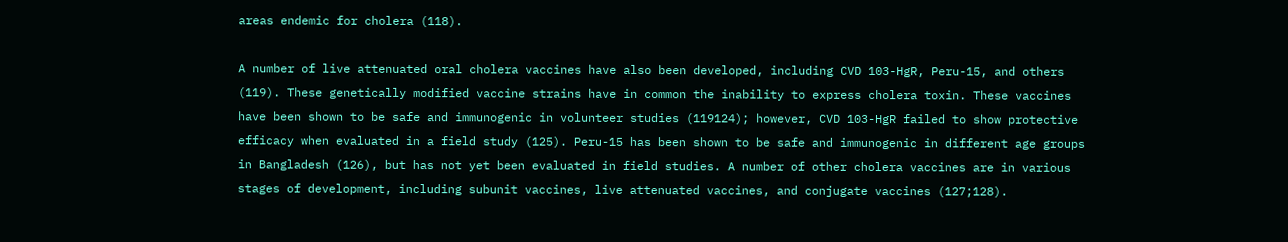areas endemic for cholera (118).

A number of live attenuated oral cholera vaccines have also been developed, including CVD 103-HgR, Peru-15, and others (119). These genetically modified vaccine strains have in common the inability to express cholera toxin. These vaccines have been shown to be safe and immunogenic in volunteer studies (119124); however, CVD 103-HgR failed to show protective efficacy when evaluated in a field study (125). Peru-15 has been shown to be safe and immunogenic in different age groups in Bangladesh (126), but has not yet been evaluated in field studies. A number of other cholera vaccines are in various stages of development, including subunit vaccines, live attenuated vaccines, and conjugate vaccines (127;128).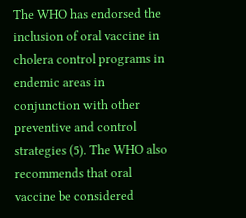The WHO has endorsed the inclusion of oral vaccine in cholera control programs in endemic areas in conjunction with other preventive and control strategies (5). The WHO also recommends that oral vaccine be considered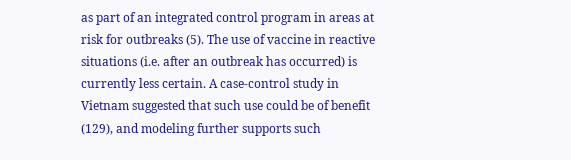as part of an integrated control program in areas at risk for outbreaks (5). The use of vaccine in reactive situations (i.e. after an outbreak has occurred) is currently less certain. A case-control study in Vietnam suggested that such use could be of benefit (129), and modeling further supports such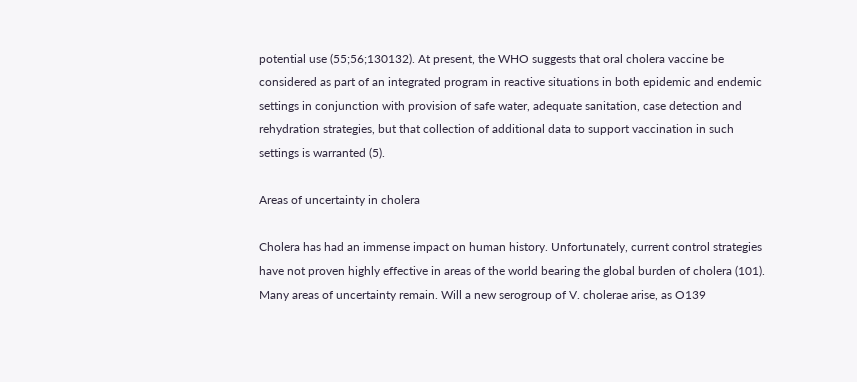potential use (55;56;130132). At present, the WHO suggests that oral cholera vaccine be considered as part of an integrated program in reactive situations in both epidemic and endemic settings in conjunction with provision of safe water, adequate sanitation, case detection and rehydration strategies, but that collection of additional data to support vaccination in such settings is warranted (5).

Areas of uncertainty in cholera

Cholera has had an immense impact on human history. Unfortunately, current control strategies have not proven highly effective in areas of the world bearing the global burden of cholera (101). Many areas of uncertainty remain. Will a new serogroup of V. cholerae arise, as O139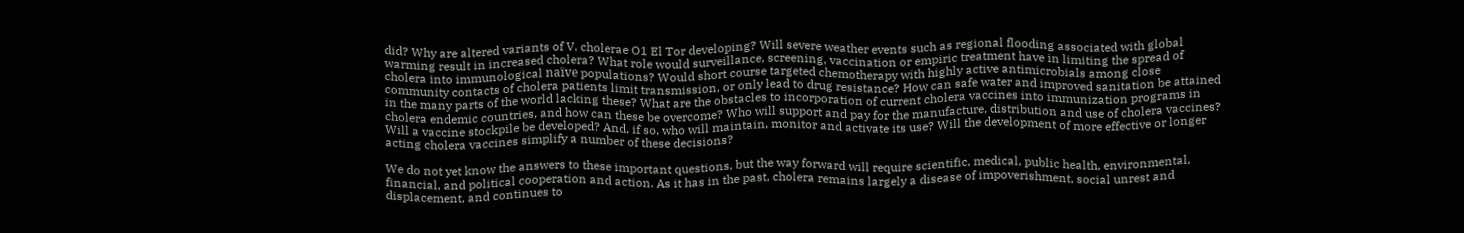did? Why are altered variants of V. cholerae O1 El Tor developing? Will severe weather events such as regional flooding associated with global warming result in increased cholera? What role would surveillance, screening, vaccination or empiric treatment have in limiting the spread of cholera into immunological naïve populations? Would short course targeted chemotherapy with highly active antimicrobials among close community contacts of cholera patients limit transmission, or only lead to drug resistance? How can safe water and improved sanitation be attained in the many parts of the world lacking these? What are the obstacles to incorporation of current cholera vaccines into immunization programs in cholera endemic countries, and how can these be overcome? Who will support and pay for the manufacture, distribution and use of cholera vaccines? Will a vaccine stockpile be developed? And, if so, who will maintain, monitor and activate its use? Will the development of more effective or longer acting cholera vaccines simplify a number of these decisions?

We do not yet know the answers to these important questions, but the way forward will require scientific, medical, public health, environmental, financial, and political cooperation and action. As it has in the past, cholera remains largely a disease of impoverishment, social unrest and displacement, and continues to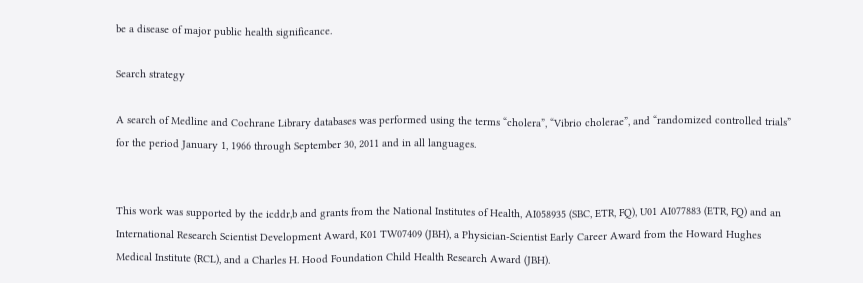be a disease of major public health significance.

Search strategy

A search of Medline and Cochrane Library databases was performed using the terms “cholera”, “Vibrio cholerae”, and “randomized controlled trials” for the period January 1, 1966 through September 30, 2011 and in all languages.


This work was supported by the icddr,b and grants from the National Institutes of Health, AI058935 (SBC, ETR, FQ), U01 AI077883 (ETR, FQ) and an International Research Scientist Development Award, K01 TW07409 (JBH), a Physician-Scientist Early Career Award from the Howard Hughes Medical Institute (RCL), and a Charles H. Hood Foundation Child Health Research Award (JBH).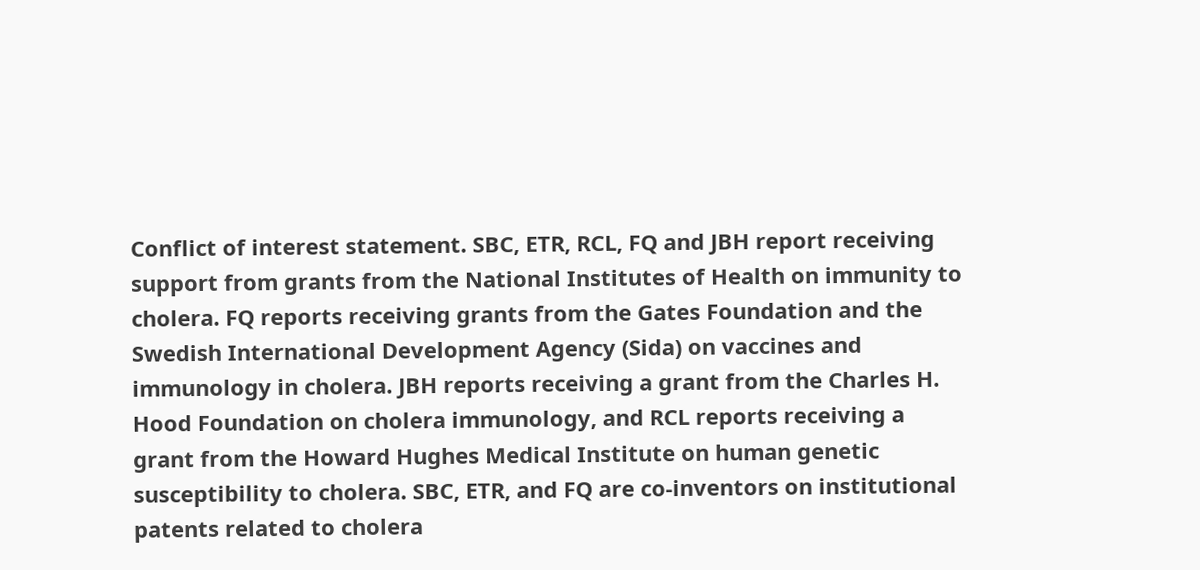Conflict of interest statement. SBC, ETR, RCL, FQ and JBH report receiving support from grants from the National Institutes of Health on immunity to cholera. FQ reports receiving grants from the Gates Foundation and the Swedish International Development Agency (Sida) on vaccines and immunology in cholera. JBH reports receiving a grant from the Charles H. Hood Foundation on cholera immunology, and RCL reports receiving a grant from the Howard Hughes Medical Institute on human genetic susceptibility to cholera. SBC, ETR, and FQ are co-inventors on institutional patents related to cholera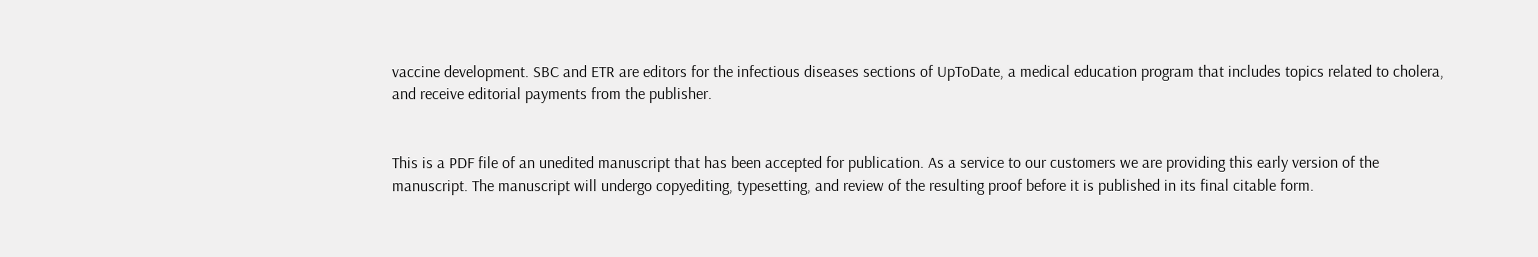vaccine development. SBC and ETR are editors for the infectious diseases sections of UpToDate, a medical education program that includes topics related to cholera, and receive editorial payments from the publisher.


This is a PDF file of an unedited manuscript that has been accepted for publication. As a service to our customers we are providing this early version of the manuscript. The manuscript will undergo copyediting, typesetting, and review of the resulting proof before it is published in its final citable form.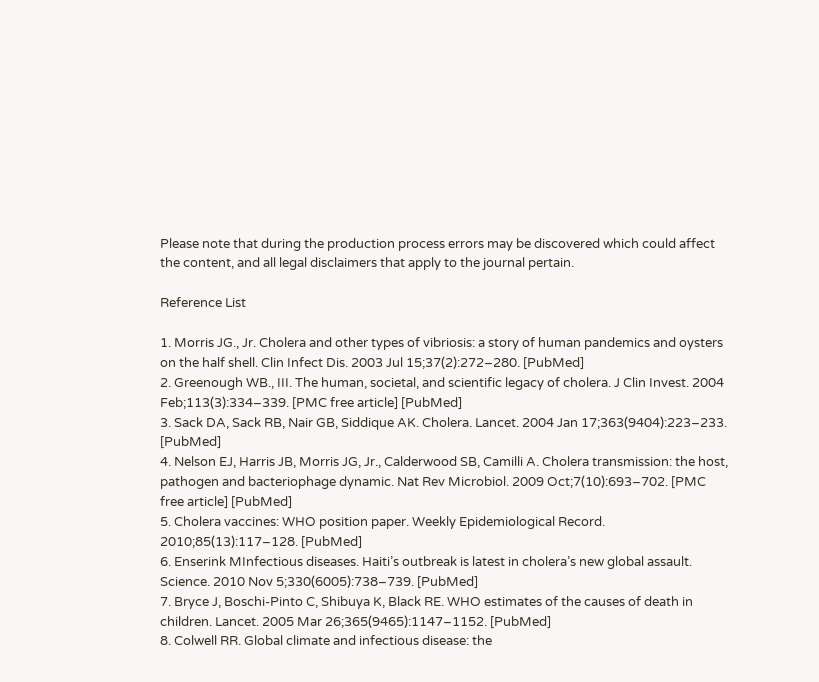Please note that during the production process errors may be discovered which could affect the content, and all legal disclaimers that apply to the journal pertain.

Reference List

1. Morris JG., Jr. Cholera and other types of vibriosis: a story of human pandemics and oysters on the half shell. Clin Infect Dis. 2003 Jul 15;37(2):272–280. [PubMed]
2. Greenough WB., III. The human, societal, and scientific legacy of cholera. J Clin Invest. 2004 Feb;113(3):334–339. [PMC free article] [PubMed]
3. Sack DA, Sack RB, Nair GB, Siddique AK. Cholera. Lancet. 2004 Jan 17;363(9404):223–233. [PubMed]
4. Nelson EJ, Harris JB, Morris JG, Jr., Calderwood SB, Camilli A. Cholera transmission: the host, pathogen and bacteriophage dynamic. Nat Rev Microbiol. 2009 Oct;7(10):693–702. [PMC free article] [PubMed]
5. Cholera vaccines: WHO position paper. Weekly Epidemiological Record. 2010;85(13):117–128. [PubMed]
6. Enserink MInfectious diseases. Haiti’s outbreak is latest in cholera’s new global assault. Science. 2010 Nov 5;330(6005):738–739. [PubMed]
7. Bryce J, Boschi-Pinto C, Shibuya K, Black RE. WHO estimates of the causes of death in children. Lancet. 2005 Mar 26;365(9465):1147–1152. [PubMed]
8. Colwell RR. Global climate and infectious disease: the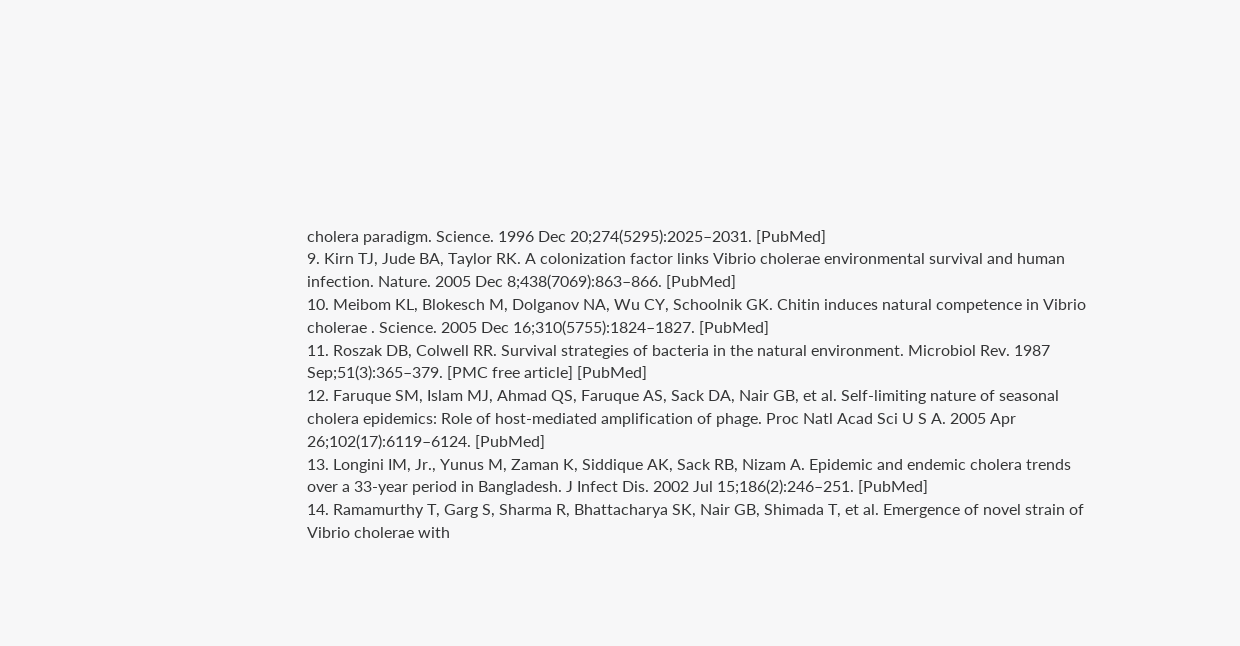cholera paradigm. Science. 1996 Dec 20;274(5295):2025–2031. [PubMed]
9. Kirn TJ, Jude BA, Taylor RK. A colonization factor links Vibrio cholerae environmental survival and human infection. Nature. 2005 Dec 8;438(7069):863–866. [PubMed]
10. Meibom KL, Blokesch M, Dolganov NA, Wu CY, Schoolnik GK. Chitin induces natural competence in Vibrio cholerae . Science. 2005 Dec 16;310(5755):1824–1827. [PubMed]
11. Roszak DB, Colwell RR. Survival strategies of bacteria in the natural environment. Microbiol Rev. 1987 Sep;51(3):365–379. [PMC free article] [PubMed]
12. Faruque SM, Islam MJ, Ahmad QS, Faruque AS, Sack DA, Nair GB, et al. Self-limiting nature of seasonal cholera epidemics: Role of host-mediated amplification of phage. Proc Natl Acad Sci U S A. 2005 Apr 26;102(17):6119–6124. [PubMed]
13. Longini IM, Jr., Yunus M, Zaman K, Siddique AK, Sack RB, Nizam A. Epidemic and endemic cholera trends over a 33-year period in Bangladesh. J Infect Dis. 2002 Jul 15;186(2):246–251. [PubMed]
14. Ramamurthy T, Garg S, Sharma R, Bhattacharya SK, Nair GB, Shimada T, et al. Emergence of novel strain of Vibrio cholerae with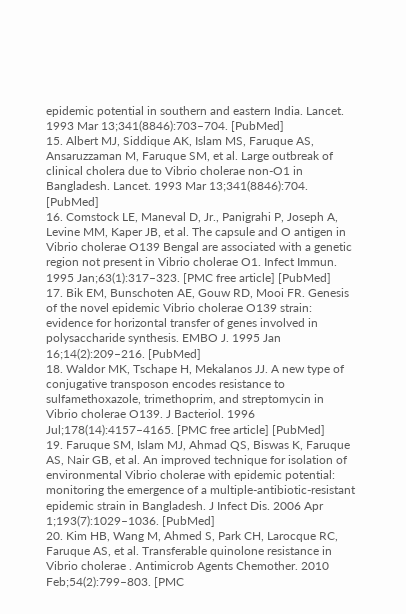epidemic potential in southern and eastern India. Lancet. 1993 Mar 13;341(8846):703–704. [PubMed]
15. Albert MJ, Siddique AK, Islam MS, Faruque AS, Ansaruzzaman M, Faruque SM, et al. Large outbreak of clinical cholera due to Vibrio cholerae non-O1 in Bangladesh. Lancet. 1993 Mar 13;341(8846):704. [PubMed]
16. Comstock LE, Maneval D, Jr., Panigrahi P, Joseph A, Levine MM, Kaper JB, et al. The capsule and O antigen in Vibrio cholerae O139 Bengal are associated with a genetic region not present in Vibrio cholerae O1. Infect Immun. 1995 Jan;63(1):317–323. [PMC free article] [PubMed]
17. Bik EM, Bunschoten AE, Gouw RD, Mooi FR. Genesis of the novel epidemic Vibrio cholerae O139 strain: evidence for horizontal transfer of genes involved in polysaccharide synthesis. EMBO J. 1995 Jan 16;14(2):209–216. [PubMed]
18. Waldor MK, Tschape H, Mekalanos JJ. A new type of conjugative transposon encodes resistance to sulfamethoxazole, trimethoprim, and streptomycin in Vibrio cholerae O139. J Bacteriol. 1996 Jul;178(14):4157–4165. [PMC free article] [PubMed]
19. Faruque SM, Islam MJ, Ahmad QS, Biswas K, Faruque AS, Nair GB, et al. An improved technique for isolation of environmental Vibrio cholerae with epidemic potential: monitoring the emergence of a multiple-antibiotic-resistant epidemic strain in Bangladesh. J Infect Dis. 2006 Apr 1;193(7):1029–1036. [PubMed]
20. Kim HB, Wang M, Ahmed S, Park CH, Larocque RC, Faruque AS, et al. Transferable quinolone resistance in Vibrio cholerae . Antimicrob Agents Chemother. 2010 Feb;54(2):799–803. [PMC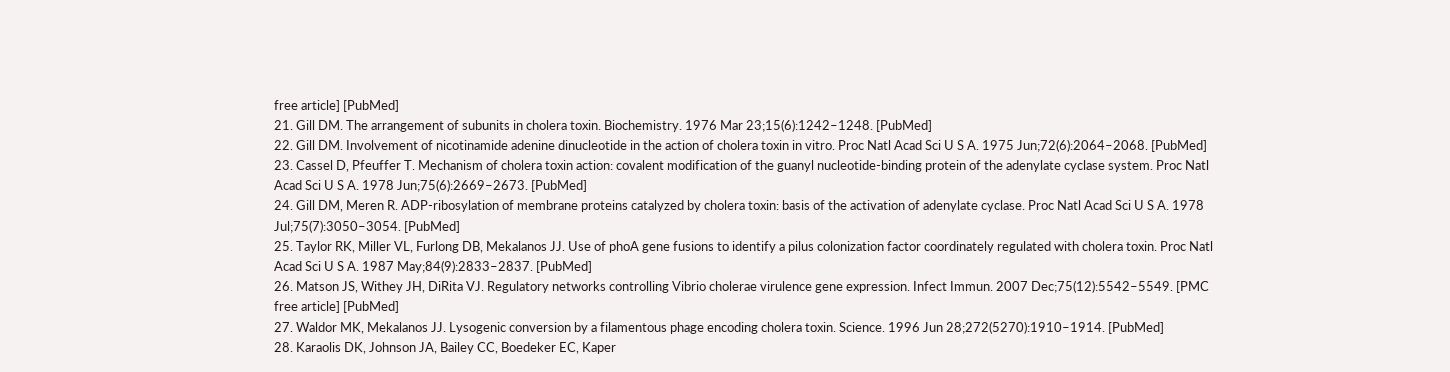free article] [PubMed]
21. Gill DM. The arrangement of subunits in cholera toxin. Biochemistry. 1976 Mar 23;15(6):1242–1248. [PubMed]
22. Gill DM. Involvement of nicotinamide adenine dinucleotide in the action of cholera toxin in vitro. Proc Natl Acad Sci U S A. 1975 Jun;72(6):2064–2068. [PubMed]
23. Cassel D, Pfeuffer T. Mechanism of cholera toxin action: covalent modification of the guanyl nucleotide-binding protein of the adenylate cyclase system. Proc Natl Acad Sci U S A. 1978 Jun;75(6):2669–2673. [PubMed]
24. Gill DM, Meren R. ADP-ribosylation of membrane proteins catalyzed by cholera toxin: basis of the activation of adenylate cyclase. Proc Natl Acad Sci U S A. 1978 Jul;75(7):3050–3054. [PubMed]
25. Taylor RK, Miller VL, Furlong DB, Mekalanos JJ. Use of phoA gene fusions to identify a pilus colonization factor coordinately regulated with cholera toxin. Proc Natl Acad Sci U S A. 1987 May;84(9):2833–2837. [PubMed]
26. Matson JS, Withey JH, DiRita VJ. Regulatory networks controlling Vibrio cholerae virulence gene expression. Infect Immun. 2007 Dec;75(12):5542–5549. [PMC free article] [PubMed]
27. Waldor MK, Mekalanos JJ. Lysogenic conversion by a filamentous phage encoding cholera toxin. Science. 1996 Jun 28;272(5270):1910–1914. [PubMed]
28. Karaolis DK, Johnson JA, Bailey CC, Boedeker EC, Kaper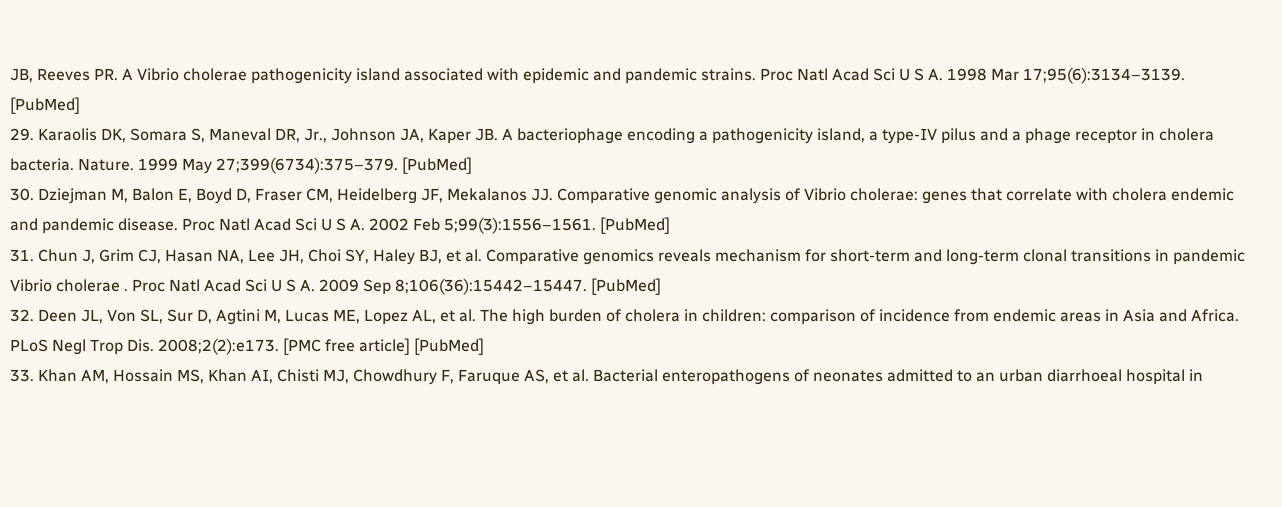JB, Reeves PR. A Vibrio cholerae pathogenicity island associated with epidemic and pandemic strains. Proc Natl Acad Sci U S A. 1998 Mar 17;95(6):3134–3139. [PubMed]
29. Karaolis DK, Somara S, Maneval DR, Jr., Johnson JA, Kaper JB. A bacteriophage encoding a pathogenicity island, a type-IV pilus and a phage receptor in cholera bacteria. Nature. 1999 May 27;399(6734):375–379. [PubMed]
30. Dziejman M, Balon E, Boyd D, Fraser CM, Heidelberg JF, Mekalanos JJ. Comparative genomic analysis of Vibrio cholerae: genes that correlate with cholera endemic and pandemic disease. Proc Natl Acad Sci U S A. 2002 Feb 5;99(3):1556–1561. [PubMed]
31. Chun J, Grim CJ, Hasan NA, Lee JH, Choi SY, Haley BJ, et al. Comparative genomics reveals mechanism for short-term and long-term clonal transitions in pandemic Vibrio cholerae . Proc Natl Acad Sci U S A. 2009 Sep 8;106(36):15442–15447. [PubMed]
32. Deen JL, Von SL, Sur D, Agtini M, Lucas ME, Lopez AL, et al. The high burden of cholera in children: comparison of incidence from endemic areas in Asia and Africa. PLoS Negl Trop Dis. 2008;2(2):e173. [PMC free article] [PubMed]
33. Khan AM, Hossain MS, Khan AI, Chisti MJ, Chowdhury F, Faruque AS, et al. Bacterial enteropathogens of neonates admitted to an urban diarrhoeal hospital in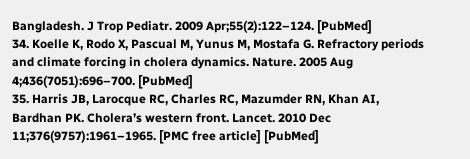Bangladesh. J Trop Pediatr. 2009 Apr;55(2):122–124. [PubMed]
34. Koelle K, Rodo X, Pascual M, Yunus M, Mostafa G. Refractory periods and climate forcing in cholera dynamics. Nature. 2005 Aug 4;436(7051):696–700. [PubMed]
35. Harris JB, Larocque RC, Charles RC, Mazumder RN, Khan AI, Bardhan PK. Cholera’s western front. Lancet. 2010 Dec 11;376(9757):1961–1965. [PMC free article] [PubMed]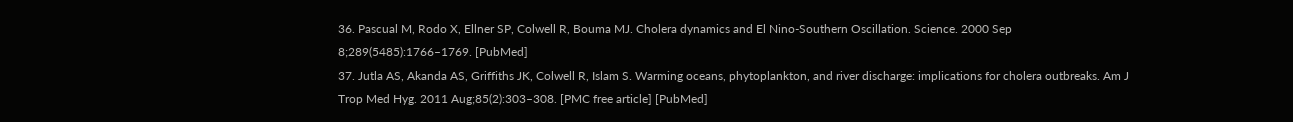36. Pascual M, Rodo X, Ellner SP, Colwell R, Bouma MJ. Cholera dynamics and El Nino-Southern Oscillation. Science. 2000 Sep 8;289(5485):1766–1769. [PubMed]
37. Jutla AS, Akanda AS, Griffiths JK, Colwell R, Islam S. Warming oceans, phytoplankton, and river discharge: implications for cholera outbreaks. Am J Trop Med Hyg. 2011 Aug;85(2):303–308. [PMC free article] [PubMed]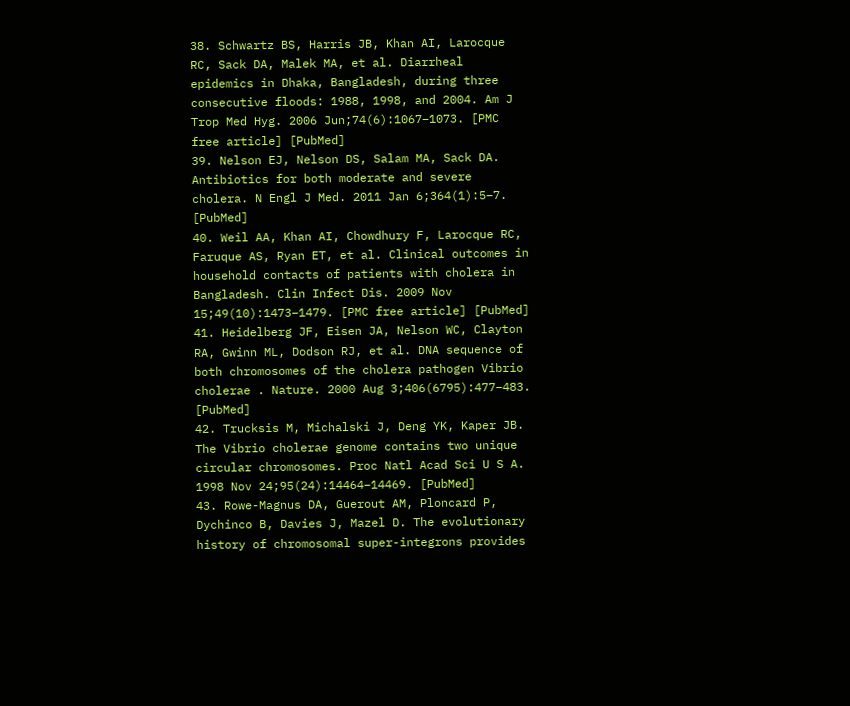38. Schwartz BS, Harris JB, Khan AI, Larocque RC, Sack DA, Malek MA, et al. Diarrheal epidemics in Dhaka, Bangladesh, during three consecutive floods: 1988, 1998, and 2004. Am J Trop Med Hyg. 2006 Jun;74(6):1067–1073. [PMC free article] [PubMed]
39. Nelson EJ, Nelson DS, Salam MA, Sack DA. Antibiotics for both moderate and severe cholera. N Engl J Med. 2011 Jan 6;364(1):5–7. [PubMed]
40. Weil AA, Khan AI, Chowdhury F, Larocque RC, Faruque AS, Ryan ET, et al. Clinical outcomes in household contacts of patients with cholera in Bangladesh. Clin Infect Dis. 2009 Nov 15;49(10):1473–1479. [PMC free article] [PubMed]
41. Heidelberg JF, Eisen JA, Nelson WC, Clayton RA, Gwinn ML, Dodson RJ, et al. DNA sequence of both chromosomes of the cholera pathogen Vibrio cholerae . Nature. 2000 Aug 3;406(6795):477–483. [PubMed]
42. Trucksis M, Michalski J, Deng YK, Kaper JB. The Vibrio cholerae genome contains two unique circular chromosomes. Proc Natl Acad Sci U S A. 1998 Nov 24;95(24):14464–14469. [PubMed]
43. Rowe-Magnus DA, Guerout AM, Ploncard P, Dychinco B, Davies J, Mazel D. The evolutionary history of chromosomal super-integrons provides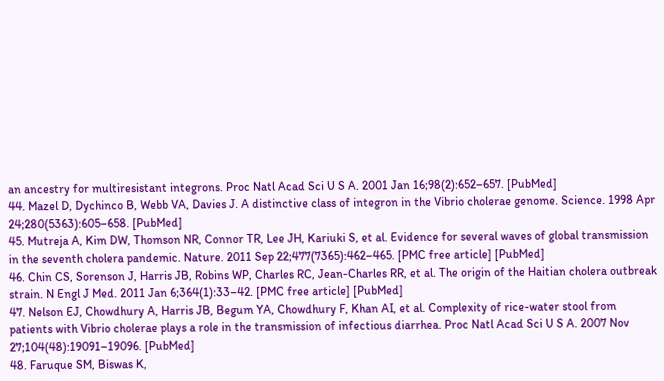an ancestry for multiresistant integrons. Proc Natl Acad Sci U S A. 2001 Jan 16;98(2):652–657. [PubMed]
44. Mazel D, Dychinco B, Webb VA, Davies J. A distinctive class of integron in the Vibrio cholerae genome. Science. 1998 Apr 24;280(5363):605–658. [PubMed]
45. Mutreja A, Kim DW, Thomson NR, Connor TR, Lee JH, Kariuki S, et al. Evidence for several waves of global transmission in the seventh cholera pandemic. Nature. 2011 Sep 22;477(7365):462–465. [PMC free article] [PubMed]
46. Chin CS, Sorenson J, Harris JB, Robins WP, Charles RC, Jean-Charles RR, et al. The origin of the Haitian cholera outbreak strain. N Engl J Med. 2011 Jan 6;364(1):33–42. [PMC free article] [PubMed]
47. Nelson EJ, Chowdhury A, Harris JB, Begum YA, Chowdhury F, Khan AI, et al. Complexity of rice-water stool from patients with Vibrio cholerae plays a role in the transmission of infectious diarrhea. Proc Natl Acad Sci U S A. 2007 Nov 27;104(48):19091–19096. [PubMed]
48. Faruque SM, Biswas K,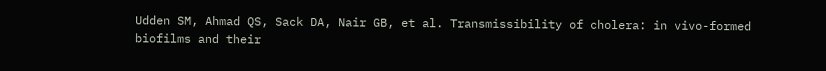Udden SM, Ahmad QS, Sack DA, Nair GB, et al. Transmissibility of cholera: in vivo-formed biofilms and their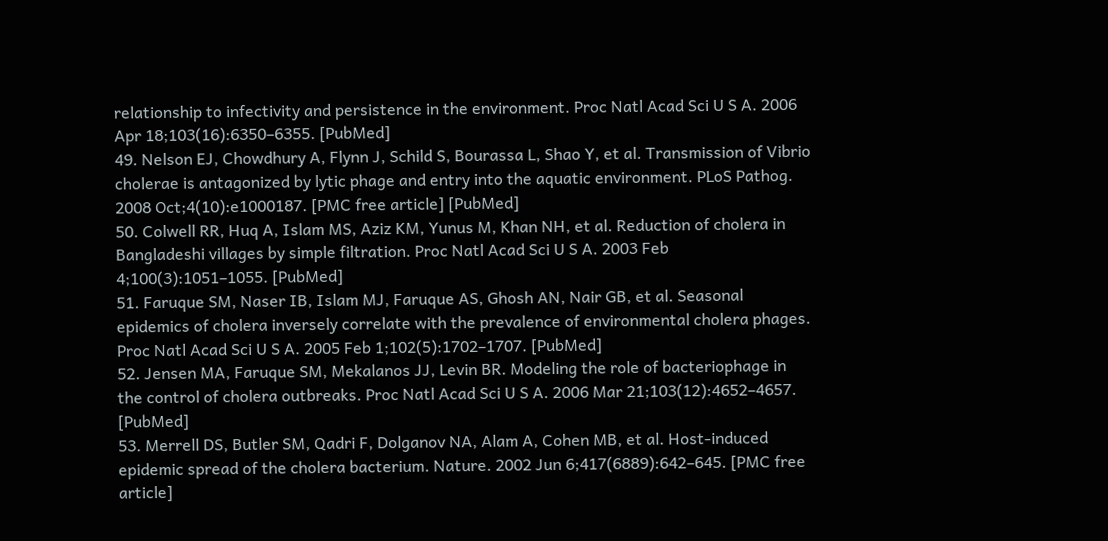relationship to infectivity and persistence in the environment. Proc Natl Acad Sci U S A. 2006 Apr 18;103(16):6350–6355. [PubMed]
49. Nelson EJ, Chowdhury A, Flynn J, Schild S, Bourassa L, Shao Y, et al. Transmission of Vibrio cholerae is antagonized by lytic phage and entry into the aquatic environment. PLoS Pathog. 2008 Oct;4(10):e1000187. [PMC free article] [PubMed]
50. Colwell RR, Huq A, Islam MS, Aziz KM, Yunus M, Khan NH, et al. Reduction of cholera in Bangladeshi villages by simple filtration. Proc Natl Acad Sci U S A. 2003 Feb 4;100(3):1051–1055. [PubMed]
51. Faruque SM, Naser IB, Islam MJ, Faruque AS, Ghosh AN, Nair GB, et al. Seasonal epidemics of cholera inversely correlate with the prevalence of environmental cholera phages. Proc Natl Acad Sci U S A. 2005 Feb 1;102(5):1702–1707. [PubMed]
52. Jensen MA, Faruque SM, Mekalanos JJ, Levin BR. Modeling the role of bacteriophage in the control of cholera outbreaks. Proc Natl Acad Sci U S A. 2006 Mar 21;103(12):4652–4657. [PubMed]
53. Merrell DS, Butler SM, Qadri F, Dolganov NA, Alam A, Cohen MB, et al. Host-induced epidemic spread of the cholera bacterium. Nature. 2002 Jun 6;417(6889):642–645. [PMC free article]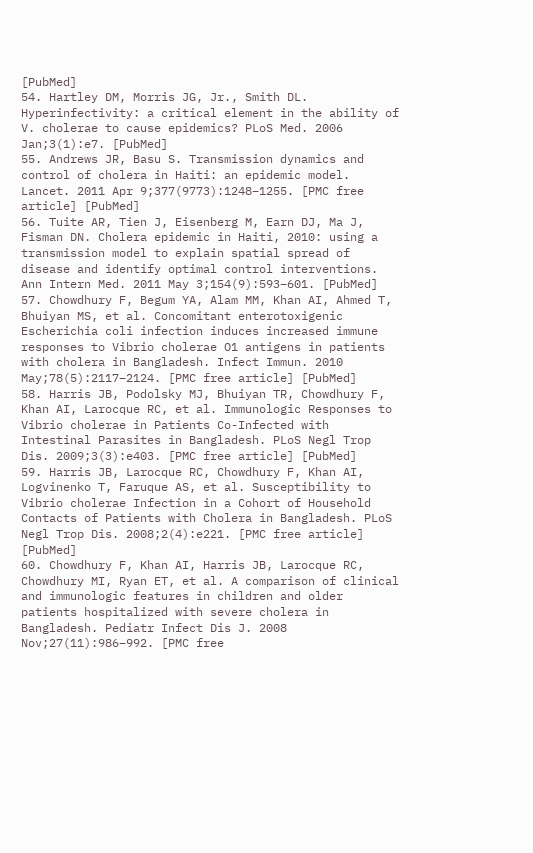[PubMed]
54. Hartley DM, Morris JG, Jr., Smith DL. Hyperinfectivity: a critical element in the ability of V. cholerae to cause epidemics? PLoS Med. 2006 Jan;3(1):e7. [PubMed]
55. Andrews JR, Basu S. Transmission dynamics and control of cholera in Haiti: an epidemic model. Lancet. 2011 Apr 9;377(9773):1248–1255. [PMC free article] [PubMed]
56. Tuite AR, Tien J, Eisenberg M, Earn DJ, Ma J, Fisman DN. Cholera epidemic in Haiti, 2010: using a transmission model to explain spatial spread of disease and identify optimal control interventions. Ann Intern Med. 2011 May 3;154(9):593–601. [PubMed]
57. Chowdhury F, Begum YA, Alam MM, Khan AI, Ahmed T, Bhuiyan MS, et al. Concomitant enterotoxigenic Escherichia coli infection induces increased immune responses to Vibrio cholerae O1 antigens in patients with cholera in Bangladesh. Infect Immun. 2010 May;78(5):2117–2124. [PMC free article] [PubMed]
58. Harris JB, Podolsky MJ, Bhuiyan TR, Chowdhury F, Khan AI, Larocque RC, et al. Immunologic Responses to Vibrio cholerae in Patients Co-Infected with Intestinal Parasites in Bangladesh. PLoS Negl Trop Dis. 2009;3(3):e403. [PMC free article] [PubMed]
59. Harris JB, Larocque RC, Chowdhury F, Khan AI, Logvinenko T, Faruque AS, et al. Susceptibility to Vibrio cholerae Infection in a Cohort of Household Contacts of Patients with Cholera in Bangladesh. PLoS Negl Trop Dis. 2008;2(4):e221. [PMC free article] [PubMed]
60. Chowdhury F, Khan AI, Harris JB, Larocque RC, Chowdhury MI, Ryan ET, et al. A comparison of clinical and immunologic features in children and older patients hospitalized with severe cholera in Bangladesh. Pediatr Infect Dis J. 2008 Nov;27(11):986–992. [PMC free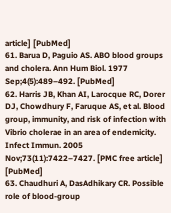article] [PubMed]
61. Barua D, Paguio AS. ABO blood groups and cholera. Ann Hum Biol. 1977 Sep;4(5):489–492. [PubMed]
62. Harris JB, Khan AI, Larocque RC, Dorer DJ, Chowdhury F, Faruque AS, et al. Blood group, immunity, and risk of infection with Vibrio cholerae in an area of endemicity. Infect Immun. 2005 Nov;73(11):7422–7427. [PMC free article] [PubMed]
63. Chaudhuri A, DasAdhikary CR. Possible role of blood-group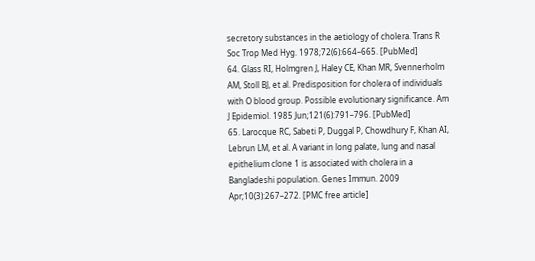secretory substances in the aetiology of cholera. Trans R Soc Trop Med Hyg. 1978;72(6):664–665. [PubMed]
64. Glass RI, Holmgren J, Haley CE, Khan MR, Svennerholm AM, Stoll BJ, et al. Predisposition for cholera of individuals with O blood group. Possible evolutionary significance. Am J Epidemiol. 1985 Jun;121(6):791–796. [PubMed]
65. Larocque RC, Sabeti P, Duggal P, Chowdhury F, Khan AI, Lebrun LM, et al. A variant in long palate, lung and nasal epithelium clone 1 is associated with cholera in a Bangladeshi population. Genes Immun. 2009 Apr;10(3):267–272. [PMC free article]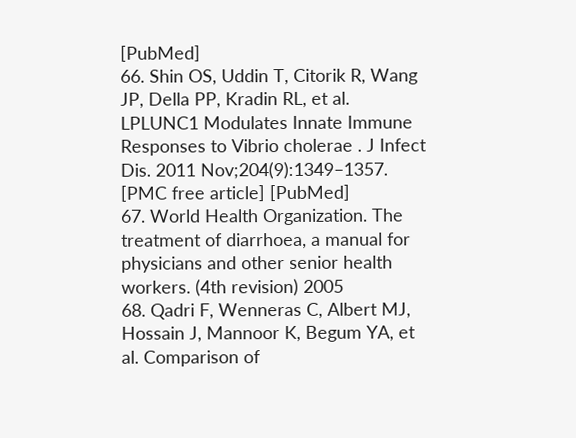[PubMed]
66. Shin OS, Uddin T, Citorik R, Wang JP, Della PP, Kradin RL, et al. LPLUNC1 Modulates Innate Immune Responses to Vibrio cholerae . J Infect Dis. 2011 Nov;204(9):1349–1357. [PMC free article] [PubMed]
67. World Health Organization. The treatment of diarrhoea, a manual for physicians and other senior health workers. (4th revision) 2005
68. Qadri F, Wenneras C, Albert MJ, Hossain J, Mannoor K, Begum YA, et al. Comparison of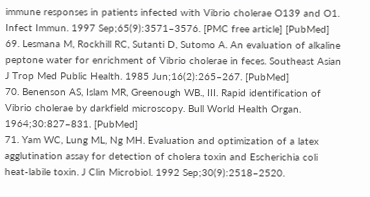immune responses in patients infected with Vibrio cholerae O139 and O1. Infect Immun. 1997 Sep;65(9):3571–3576. [PMC free article] [PubMed]
69. Lesmana M, Rockhill RC, Sutanti D, Sutomo A. An evaluation of alkaline peptone water for enrichment of Vibrio cholerae in feces. Southeast Asian J Trop Med Public Health. 1985 Jun;16(2):265–267. [PubMed]
70. Benenson AS, Islam MR, Greenough WB., III. Rapid identification of Vibrio cholerae by darkfield microscopy. Bull World Health Organ. 1964;30:827–831. [PubMed]
71. Yam WC, Lung ML, Ng MH. Evaluation and optimization of a latex agglutination assay for detection of cholera toxin and Escherichia coli heat-labile toxin. J Clin Microbiol. 1992 Sep;30(9):2518–2520.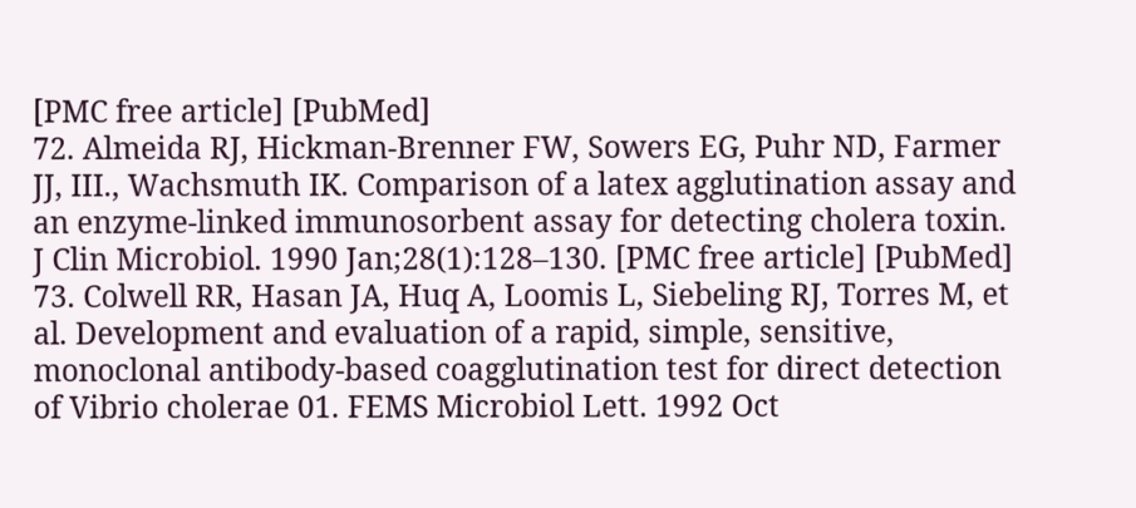[PMC free article] [PubMed]
72. Almeida RJ, Hickman-Brenner FW, Sowers EG, Puhr ND, Farmer JJ, III., Wachsmuth IK. Comparison of a latex agglutination assay and an enzyme-linked immunosorbent assay for detecting cholera toxin. J Clin Microbiol. 1990 Jan;28(1):128–130. [PMC free article] [PubMed]
73. Colwell RR, Hasan JA, Huq A, Loomis L, Siebeling RJ, Torres M, et al. Development and evaluation of a rapid, simple, sensitive, monoclonal antibody-based coagglutination test for direct detection of Vibrio cholerae 01. FEMS Microbiol Lett. 1992 Oct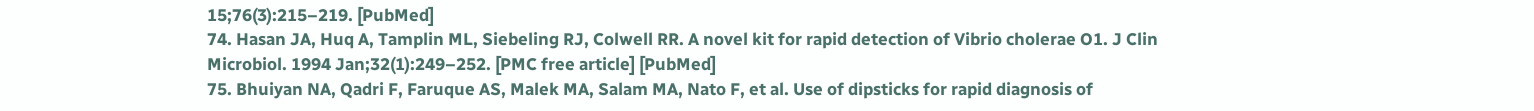15;76(3):215–219. [PubMed]
74. Hasan JA, Huq A, Tamplin ML, Siebeling RJ, Colwell RR. A novel kit for rapid detection of Vibrio cholerae O1. J Clin Microbiol. 1994 Jan;32(1):249–252. [PMC free article] [PubMed]
75. Bhuiyan NA, Qadri F, Faruque AS, Malek MA, Salam MA, Nato F, et al. Use of dipsticks for rapid diagnosis of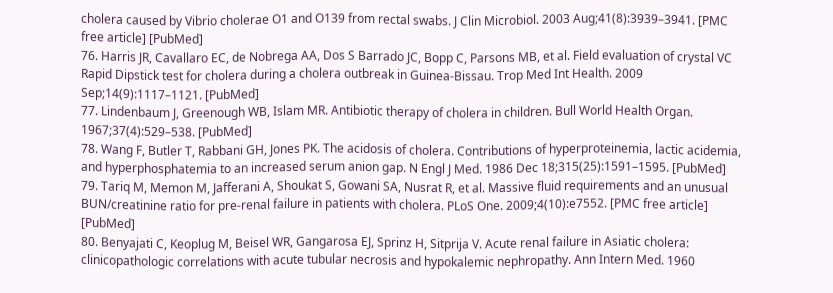cholera caused by Vibrio cholerae O1 and O139 from rectal swabs. J Clin Microbiol. 2003 Aug;41(8):3939–3941. [PMC free article] [PubMed]
76. Harris JR, Cavallaro EC, de Nobrega AA, Dos S Barrado JC, Bopp C, Parsons MB, et al. Field evaluation of crystal VC Rapid Dipstick test for cholera during a cholera outbreak in Guinea-Bissau. Trop Med Int Health. 2009 Sep;14(9):1117–1121. [PubMed]
77. Lindenbaum J, Greenough WB, Islam MR. Antibiotic therapy of cholera in children. Bull World Health Organ. 1967;37(4):529–538. [PubMed]
78. Wang F, Butler T, Rabbani GH, Jones PK. The acidosis of cholera. Contributions of hyperproteinemia, lactic acidemia, and hyperphosphatemia to an increased serum anion gap. N Engl J Med. 1986 Dec 18;315(25):1591–1595. [PubMed]
79. Tariq M, Memon M, Jafferani A, Shoukat S, Gowani SA, Nusrat R, et al. Massive fluid requirements and an unusual BUN/creatinine ratio for pre-renal failure in patients with cholera. PLoS One. 2009;4(10):e7552. [PMC free article] [PubMed]
80. Benyajati C, Keoplug M, Beisel WR, Gangarosa EJ, Sprinz H, Sitprija V. Acute renal failure in Asiatic cholera: clinicopathologic correlations with acute tubular necrosis and hypokalemic nephropathy. Ann Intern Med. 1960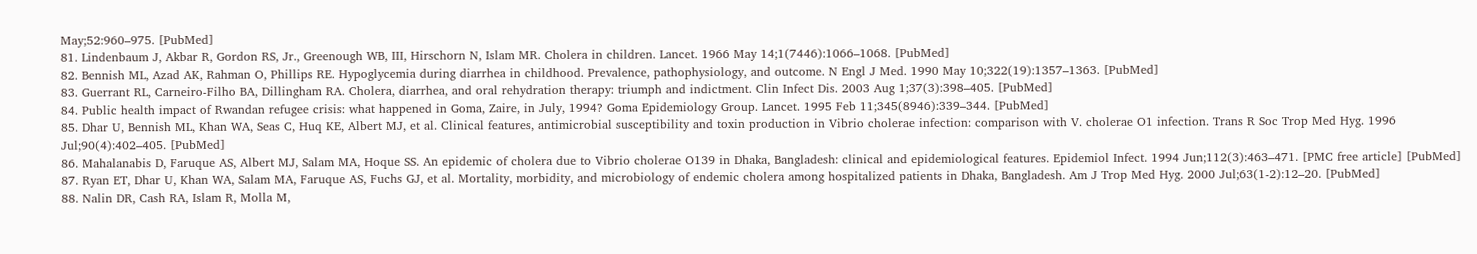May;52:960–975. [PubMed]
81. Lindenbaum J, Akbar R, Gordon RS, Jr., Greenough WB, III, Hirschorn N, Islam MR. Cholera in children. Lancet. 1966 May 14;1(7446):1066–1068. [PubMed]
82. Bennish ML, Azad AK, Rahman O, Phillips RE. Hypoglycemia during diarrhea in childhood. Prevalence, pathophysiology, and outcome. N Engl J Med. 1990 May 10;322(19):1357–1363. [PubMed]
83. Guerrant RL, Carneiro-Filho BA, Dillingham RA. Cholera, diarrhea, and oral rehydration therapy: triumph and indictment. Clin Infect Dis. 2003 Aug 1;37(3):398–405. [PubMed]
84. Public health impact of Rwandan refugee crisis: what happened in Goma, Zaire, in July, 1994? Goma Epidemiology Group. Lancet. 1995 Feb 11;345(8946):339–344. [PubMed]
85. Dhar U, Bennish ML, Khan WA, Seas C, Huq KE, Albert MJ, et al. Clinical features, antimicrobial susceptibility and toxin production in Vibrio cholerae infection: comparison with V. cholerae O1 infection. Trans R Soc Trop Med Hyg. 1996 Jul;90(4):402–405. [PubMed]
86. Mahalanabis D, Faruque AS, Albert MJ, Salam MA, Hoque SS. An epidemic of cholera due to Vibrio cholerae O139 in Dhaka, Bangladesh: clinical and epidemiological features. Epidemiol Infect. 1994 Jun;112(3):463–471. [PMC free article] [PubMed]
87. Ryan ET, Dhar U, Khan WA, Salam MA, Faruque AS, Fuchs GJ, et al. Mortality, morbidity, and microbiology of endemic cholera among hospitalized patients in Dhaka, Bangladesh. Am J Trop Med Hyg. 2000 Jul;63(1-2):12–20. [PubMed]
88. Nalin DR, Cash RA, Islam R, Molla M,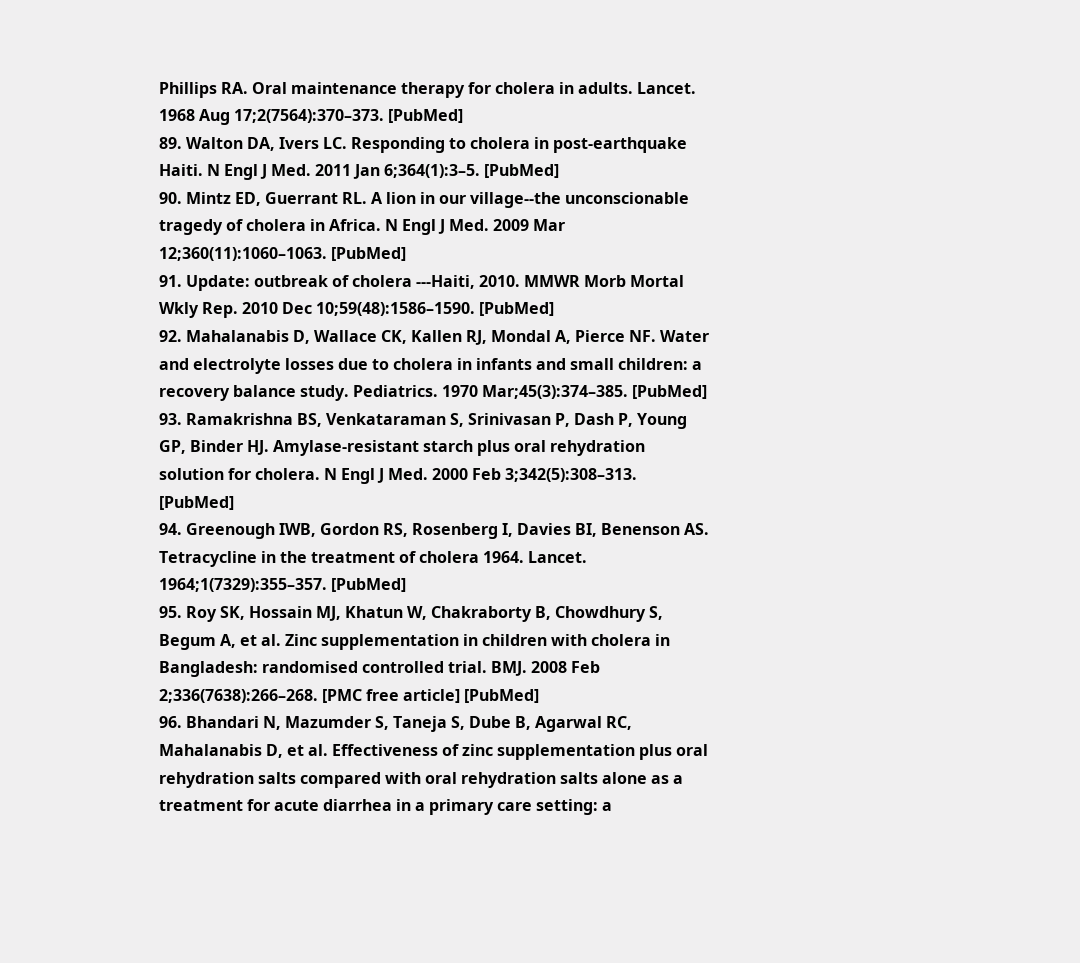Phillips RA. Oral maintenance therapy for cholera in adults. Lancet. 1968 Aug 17;2(7564):370–373. [PubMed]
89. Walton DA, Ivers LC. Responding to cholera in post-earthquake Haiti. N Engl J Med. 2011 Jan 6;364(1):3–5. [PubMed]
90. Mintz ED, Guerrant RL. A lion in our village--the unconscionable tragedy of cholera in Africa. N Engl J Med. 2009 Mar 12;360(11):1060–1063. [PubMed]
91. Update: outbreak of cholera ---Haiti, 2010. MMWR Morb Mortal Wkly Rep. 2010 Dec 10;59(48):1586–1590. [PubMed]
92. Mahalanabis D, Wallace CK, Kallen RJ, Mondal A, Pierce NF. Water and electrolyte losses due to cholera in infants and small children: a recovery balance study. Pediatrics. 1970 Mar;45(3):374–385. [PubMed]
93. Ramakrishna BS, Venkataraman S, Srinivasan P, Dash P, Young GP, Binder HJ. Amylase-resistant starch plus oral rehydration solution for cholera. N Engl J Med. 2000 Feb 3;342(5):308–313. [PubMed]
94. Greenough IWB, Gordon RS, Rosenberg I, Davies BI, Benenson AS. Tetracycline in the treatment of cholera 1964. Lancet. 1964;1(7329):355–357. [PubMed]
95. Roy SK, Hossain MJ, Khatun W, Chakraborty B, Chowdhury S, Begum A, et al. Zinc supplementation in children with cholera in Bangladesh: randomised controlled trial. BMJ. 2008 Feb 2;336(7638):266–268. [PMC free article] [PubMed]
96. Bhandari N, Mazumder S, Taneja S, Dube B, Agarwal RC, Mahalanabis D, et al. Effectiveness of zinc supplementation plus oral rehydration salts compared with oral rehydration salts alone as a treatment for acute diarrhea in a primary care setting: a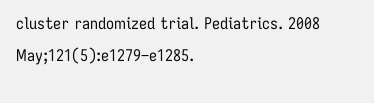cluster randomized trial. Pediatrics. 2008 May;121(5):e1279–e1285.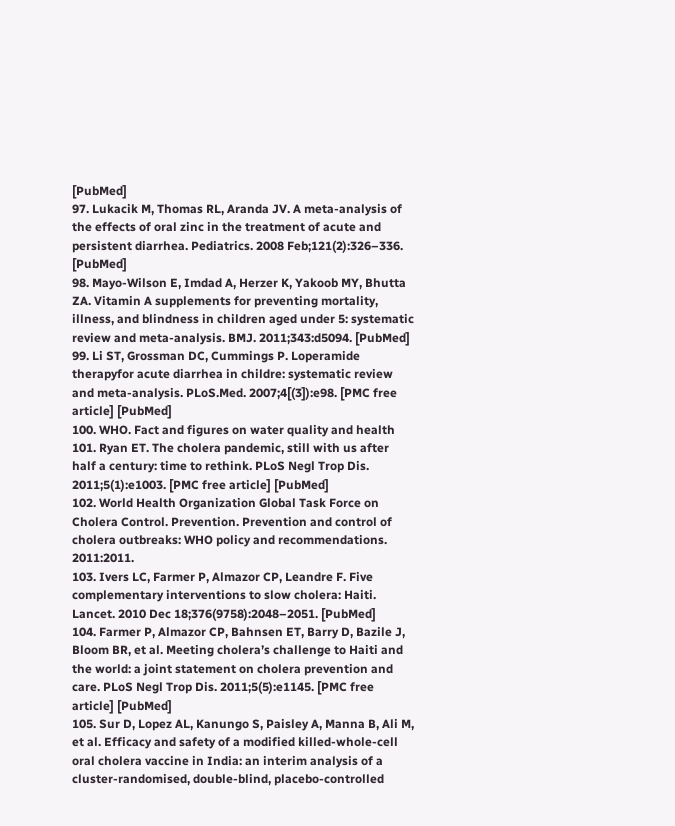[PubMed]
97. Lukacik M, Thomas RL, Aranda JV. A meta-analysis of the effects of oral zinc in the treatment of acute and persistent diarrhea. Pediatrics. 2008 Feb;121(2):326–336. [PubMed]
98. Mayo-Wilson E, Imdad A, Herzer K, Yakoob MY, Bhutta ZA. Vitamin A supplements for preventing mortality, illness, and blindness in children aged under 5: systematic review and meta-analysis. BMJ. 2011;343:d5094. [PubMed]
99. Li ST, Grossman DC, Cummings P. Loperamide therapyfor acute diarrhea in childre: systematic review and meta-analysis. PLoS.Med. 2007;4[(3]):e98. [PMC free article] [PubMed]
100. WHO. Fact and figures on water quality and health
101. Ryan ET. The cholera pandemic, still with us after half a century: time to rethink. PLoS Negl Trop Dis. 2011;5(1):e1003. [PMC free article] [PubMed]
102. World Health Organization Global Task Force on Cholera Control. Prevention. Prevention and control of cholera outbreaks: WHO policy and recommendations. 2011:2011.
103. Ivers LC, Farmer P, Almazor CP, Leandre F. Five complementary interventions to slow cholera: Haiti. Lancet. 2010 Dec 18;376(9758):2048–2051. [PubMed]
104. Farmer P, Almazor CP, Bahnsen ET, Barry D, Bazile J, Bloom BR, et al. Meeting cholera’s challenge to Haiti and the world: a joint statement on cholera prevention and care. PLoS Negl Trop Dis. 2011;5(5):e1145. [PMC free article] [PubMed]
105. Sur D, Lopez AL, Kanungo S, Paisley A, Manna B, Ali M, et al. Efficacy and safety of a modified killed-whole-cell oral cholera vaccine in India: an interim analysis of a cluster-randomised, double-blind, placebo-controlled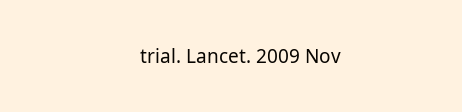trial. Lancet. 2009 Nov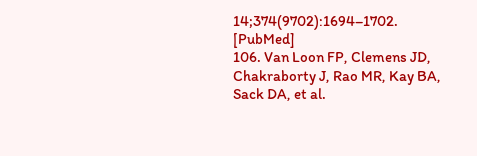14;374(9702):1694–1702. [PubMed]
106. Van Loon FP, Clemens JD, Chakraborty J, Rao MR, Kay BA, Sack DA, et al.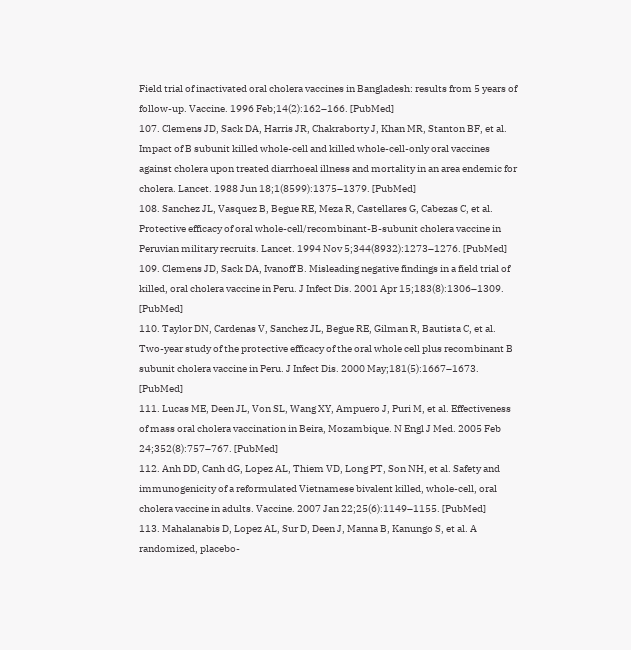Field trial of inactivated oral cholera vaccines in Bangladesh: results from 5 years of follow-up. Vaccine. 1996 Feb;14(2):162–166. [PubMed]
107. Clemens JD, Sack DA, Harris JR, Chakraborty J, Khan MR, Stanton BF, et al. Impact of B subunit killed whole-cell and killed whole-cell-only oral vaccines against cholera upon treated diarrhoeal illness and mortality in an area endemic for cholera. Lancet. 1988 Jun 18;1(8599):1375–1379. [PubMed]
108. Sanchez JL, Vasquez B, Begue RE, Meza R, Castellares G, Cabezas C, et al. Protective efficacy of oral whole-cell/recombinant-B-subunit cholera vaccine in Peruvian military recruits. Lancet. 1994 Nov 5;344(8932):1273–1276. [PubMed]
109. Clemens JD, Sack DA, Ivanoff B. Misleading negative findings in a field trial of killed, oral cholera vaccine in Peru. J Infect Dis. 2001 Apr 15;183(8):1306–1309. [PubMed]
110. Taylor DN, Cardenas V, Sanchez JL, Begue RE, Gilman R, Bautista C, et al. Two-year study of the protective efficacy of the oral whole cell plus recombinant B subunit cholera vaccine in Peru. J Infect Dis. 2000 May;181(5):1667–1673. [PubMed]
111. Lucas ME, Deen JL, Von SL, Wang XY, Ampuero J, Puri M, et al. Effectiveness of mass oral cholera vaccination in Beira, Mozambique. N Engl J Med. 2005 Feb 24;352(8):757–767. [PubMed]
112. Anh DD, Canh dG, Lopez AL, Thiem VD, Long PT, Son NH, et al. Safety and immunogenicity of a reformulated Vietnamese bivalent killed, whole-cell, oral cholera vaccine in adults. Vaccine. 2007 Jan 22;25(6):1149–1155. [PubMed]
113. Mahalanabis D, Lopez AL, Sur D, Deen J, Manna B, Kanungo S, et al. A randomized, placebo-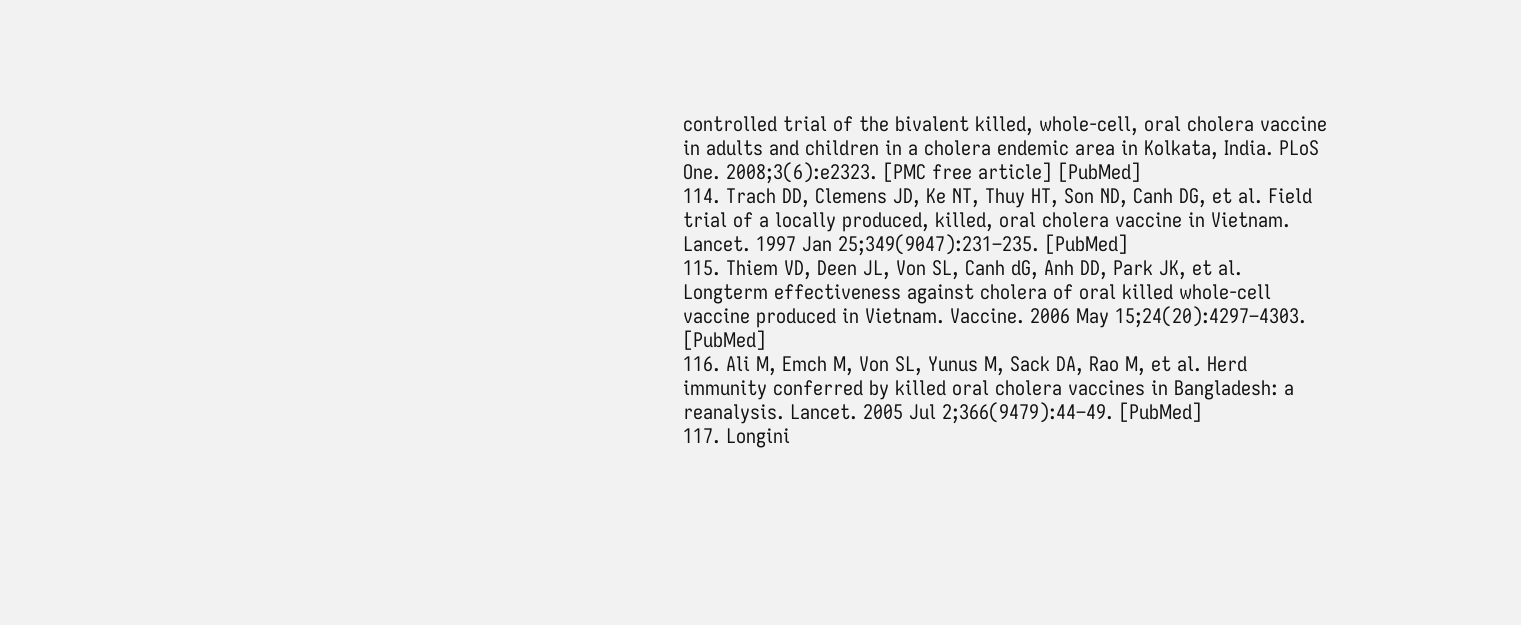controlled trial of the bivalent killed, whole-cell, oral cholera vaccine in adults and children in a cholera endemic area in Kolkata, India. PLoS One. 2008;3(6):e2323. [PMC free article] [PubMed]
114. Trach DD, Clemens JD, Ke NT, Thuy HT, Son ND, Canh DG, et al. Field trial of a locally produced, killed, oral cholera vaccine in Vietnam. Lancet. 1997 Jan 25;349(9047):231–235. [PubMed]
115. Thiem VD, Deen JL, Von SL, Canh dG, Anh DD, Park JK, et al. Longterm effectiveness against cholera of oral killed whole-cell vaccine produced in Vietnam. Vaccine. 2006 May 15;24(20):4297–4303. [PubMed]
116. Ali M, Emch M, Von SL, Yunus M, Sack DA, Rao M, et al. Herd immunity conferred by killed oral cholera vaccines in Bangladesh: a reanalysis. Lancet. 2005 Jul 2;366(9479):44–49. [PubMed]
117. Longini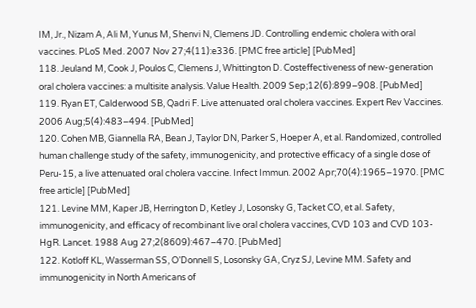IM, Jr., Nizam A, Ali M, Yunus M, Shenvi N, Clemens JD. Controlling endemic cholera with oral vaccines. PLoS Med. 2007 Nov 27;4(11):e336. [PMC free article] [PubMed]
118. Jeuland M, Cook J, Poulos C, Clemens J, Whittington D. Costeffectiveness of new-generation oral cholera vaccines: a multisite analysis. Value Health. 2009 Sep;12(6):899–908. [PubMed]
119. Ryan ET, Calderwood SB, Qadri F. Live attenuated oral cholera vaccines. Expert Rev Vaccines. 2006 Aug;5(4):483–494. [PubMed]
120. Cohen MB, Giannella RA, Bean J, Taylor DN, Parker S, Hoeper A, et al. Randomized, controlled human challenge study of the safety, immunogenicity, and protective efficacy of a single dose of Peru-15, a live attenuated oral cholera vaccine. Infect Immun. 2002 Apr;70(4):1965–1970. [PMC free article] [PubMed]
121. Levine MM, Kaper JB, Herrington D, Ketley J, Losonsky G, Tacket CO, et al. Safety, immunogenicity, and efficacy of recombinant live oral cholera vaccines, CVD 103 and CVD 103-HgR. Lancet. 1988 Aug 27;2(8609):467–470. [PubMed]
122. Kotloff KL, Wasserman SS, O’Donnell S, Losonsky GA, Cryz SJ, Levine MM. Safety and immunogenicity in North Americans of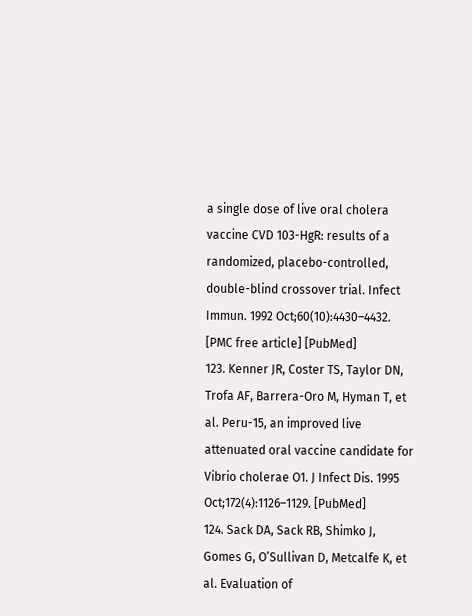a single dose of live oral cholera vaccine CVD 103-HgR: results of a randomized, placebo-controlled, double-blind crossover trial. Infect Immun. 1992 Oct;60(10):4430–4432. [PMC free article] [PubMed]
123. Kenner JR, Coster TS, Taylor DN, Trofa AF, Barrera-Oro M, Hyman T, et al. Peru-15, an improved live attenuated oral vaccine candidate for Vibrio cholerae O1. J Infect Dis. 1995 Oct;172(4):1126–1129. [PubMed]
124. Sack DA, Sack RB, Shimko J, Gomes G, O’Sullivan D, Metcalfe K, et al. Evaluation of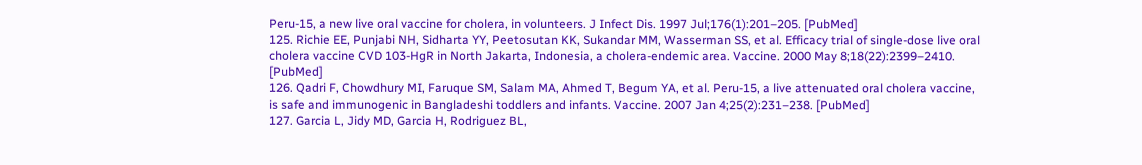Peru-15, a new live oral vaccine for cholera, in volunteers. J Infect Dis. 1997 Jul;176(1):201–205. [PubMed]
125. Richie EE, Punjabi NH, Sidharta YY, Peetosutan KK, Sukandar MM, Wasserman SS, et al. Efficacy trial of single-dose live oral cholera vaccine CVD 103-HgR in North Jakarta, Indonesia, a cholera-endemic area. Vaccine. 2000 May 8;18(22):2399–2410. [PubMed]
126. Qadri F, Chowdhury MI, Faruque SM, Salam MA, Ahmed T, Begum YA, et al. Peru-15, a live attenuated oral cholera vaccine, is safe and immunogenic in Bangladeshi toddlers and infants. Vaccine. 2007 Jan 4;25(2):231–238. [PubMed]
127. Garcia L, Jidy MD, Garcia H, Rodriguez BL,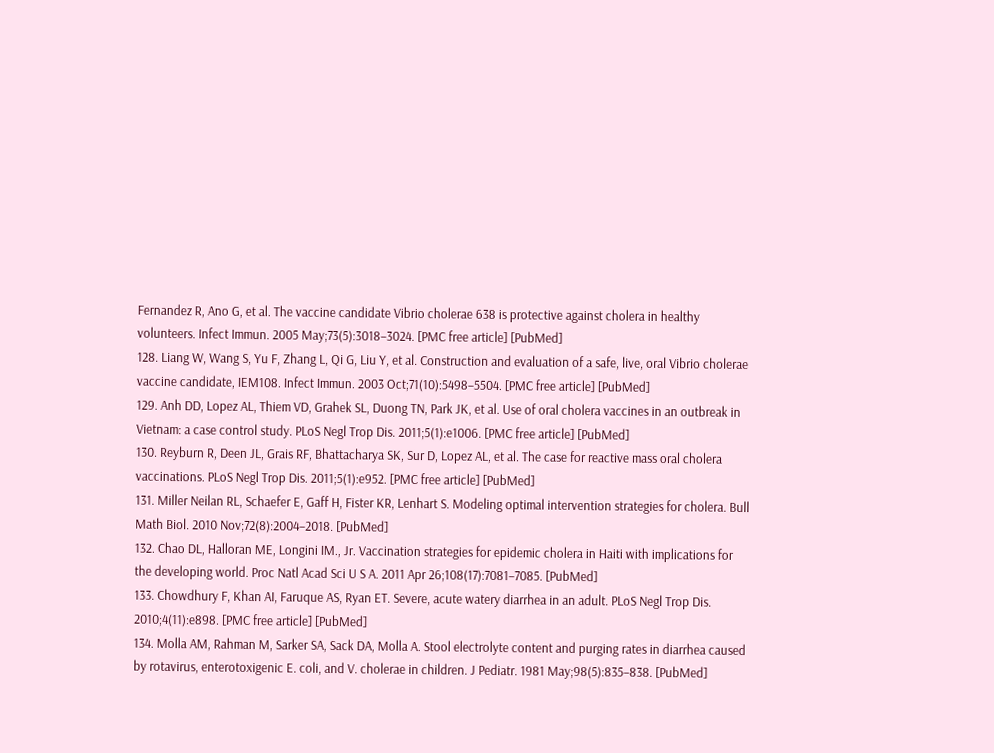Fernandez R, Ano G, et al. The vaccine candidate Vibrio cholerae 638 is protective against cholera in healthy volunteers. Infect Immun. 2005 May;73(5):3018–3024. [PMC free article] [PubMed]
128. Liang W, Wang S, Yu F, Zhang L, Qi G, Liu Y, et al. Construction and evaluation of a safe, live, oral Vibrio cholerae vaccine candidate, IEM108. Infect Immun. 2003 Oct;71(10):5498–5504. [PMC free article] [PubMed]
129. Anh DD, Lopez AL, Thiem VD, Grahek SL, Duong TN, Park JK, et al. Use of oral cholera vaccines in an outbreak in Vietnam: a case control study. PLoS Negl Trop Dis. 2011;5(1):e1006. [PMC free article] [PubMed]
130. Reyburn R, Deen JL, Grais RF, Bhattacharya SK, Sur D, Lopez AL, et al. The case for reactive mass oral cholera vaccinations. PLoS Negl Trop Dis. 2011;5(1):e952. [PMC free article] [PubMed]
131. Miller Neilan RL, Schaefer E, Gaff H, Fister KR, Lenhart S. Modeling optimal intervention strategies for cholera. Bull Math Biol. 2010 Nov;72(8):2004–2018. [PubMed]
132. Chao DL, Halloran ME, Longini IM., Jr. Vaccination strategies for epidemic cholera in Haiti with implications for the developing world. Proc Natl Acad Sci U S A. 2011 Apr 26;108(17):7081–7085. [PubMed]
133. Chowdhury F, Khan AI, Faruque AS, Ryan ET. Severe, acute watery diarrhea in an adult. PLoS Negl Trop Dis. 2010;4(11):e898. [PMC free article] [PubMed]
134. Molla AM, Rahman M, Sarker SA, Sack DA, Molla A. Stool electrolyte content and purging rates in diarrhea caused by rotavirus, enterotoxigenic E. coli, and V. cholerae in children. J Pediatr. 1981 May;98(5):835–838. [PubMed]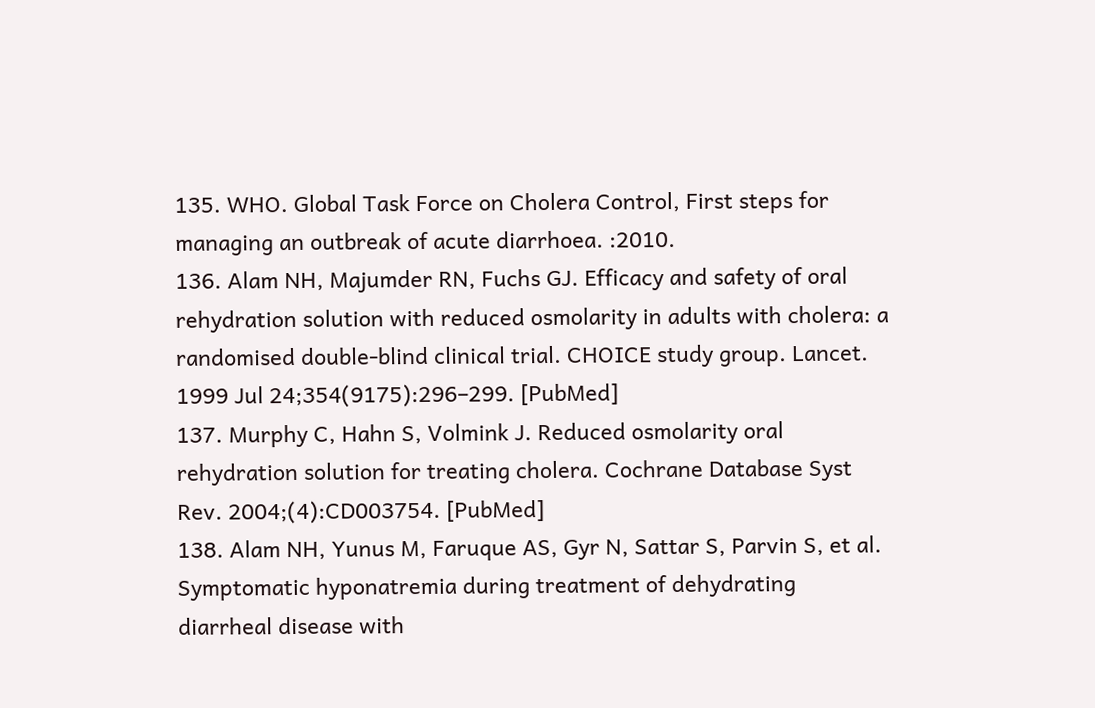135. WHO. Global Task Force on Cholera Control, First steps for managing an outbreak of acute diarrhoea. :2010.
136. Alam NH, Majumder RN, Fuchs GJ. Efficacy and safety of oral rehydration solution with reduced osmolarity in adults with cholera: a randomised double-blind clinical trial. CHOICE study group. Lancet. 1999 Jul 24;354(9175):296–299. [PubMed]
137. Murphy C, Hahn S, Volmink J. Reduced osmolarity oral rehydration solution for treating cholera. Cochrane Database Syst Rev. 2004;(4):CD003754. [PubMed]
138. Alam NH, Yunus M, Faruque AS, Gyr N, Sattar S, Parvin S, et al. Symptomatic hyponatremia during treatment of dehydrating diarrheal disease with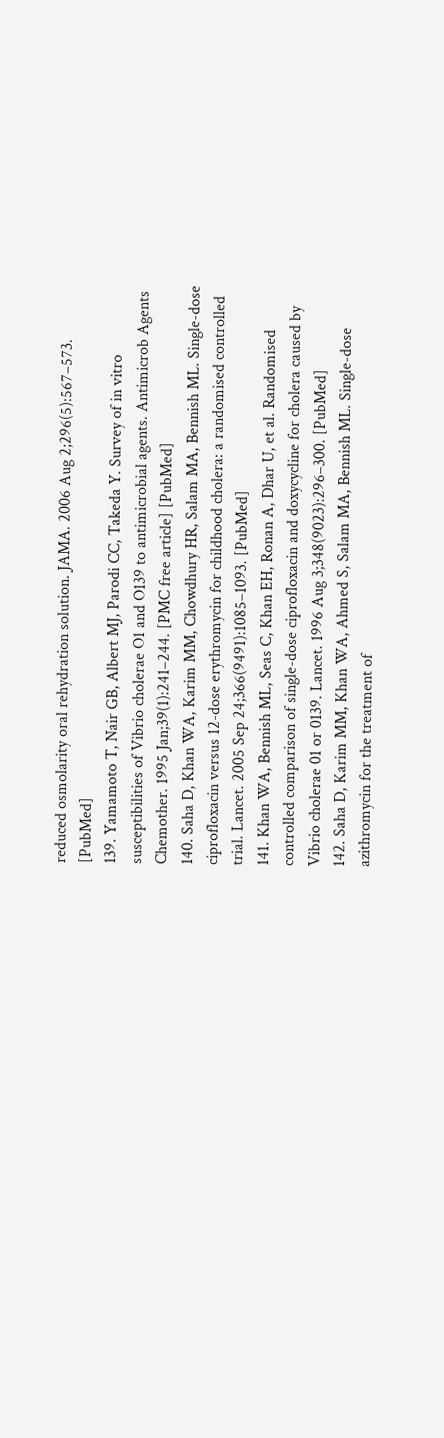reduced osmolarity oral rehydration solution. JAMA. 2006 Aug 2;296(5):567–573. [PubMed]
139. Yamamoto T, Nair GB, Albert MJ, Parodi CC, Takeda Y. Survey of in vitro susceptibilities of Vibrio cholerae O1 and O139 to antimicrobial agents. Antimicrob Agents Chemother. 1995 Jan;39(1):241–244. [PMC free article] [PubMed]
140. Saha D, Khan WA, Karim MM, Chowdhury HR, Salam MA, Bennish ML. Single-dose ciprofloxacin versus 12-dose erythromycin for childhood cholera: a randomised controlled trial. Lancet. 2005 Sep 24;366(9491):1085–1093. [PubMed]
141. Khan WA, Bennish ML, Seas C, Khan EH, Ronan A, Dhar U, et al. Randomised controlled comparison of single-dose ciprofloxacin and doxycycline for cholera caused by Vibrio cholerae 01 or 0139. Lancet. 1996 Aug 3;348(9023):296–300. [PubMed]
142. Saha D, Karim MM, Khan WA, Ahmed S, Salam MA, Bennish ML. Single-dose azithromycin for the treatment of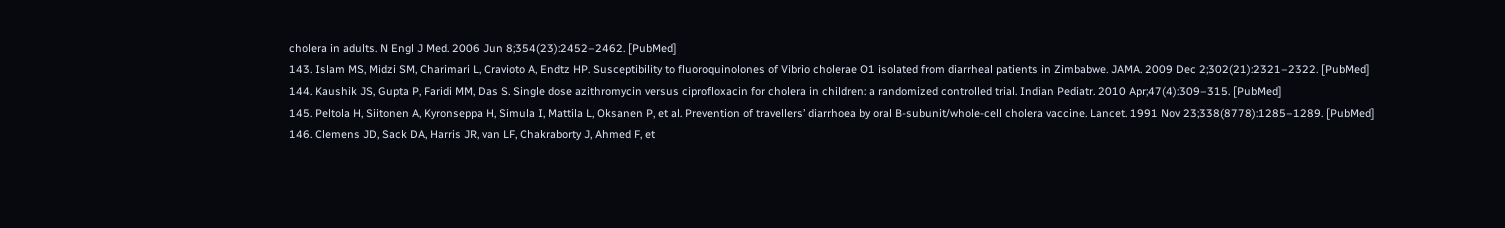cholera in adults. N Engl J Med. 2006 Jun 8;354(23):2452–2462. [PubMed]
143. Islam MS, Midzi SM, Charimari L, Cravioto A, Endtz HP. Susceptibility to fluoroquinolones of Vibrio cholerae O1 isolated from diarrheal patients in Zimbabwe. JAMA. 2009 Dec 2;302(21):2321–2322. [PubMed]
144. Kaushik JS, Gupta P, Faridi MM, Das S. Single dose azithromycin versus ciprofloxacin for cholera in children: a randomized controlled trial. Indian Pediatr. 2010 Apr;47(4):309–315. [PubMed]
145. Peltola H, Siitonen A, Kyronseppa H, Simula I, Mattila L, Oksanen P, et al. Prevention of travellers’ diarrhoea by oral B-subunit/whole-cell cholera vaccine. Lancet. 1991 Nov 23;338(8778):1285–1289. [PubMed]
146. Clemens JD, Sack DA, Harris JR, van LF, Chakraborty J, Ahmed F, et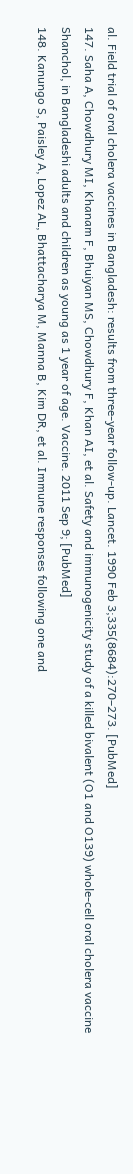al. Field trial of oral cholera vaccines in Bangladesh: results from three-year follow-up. Lancet. 1990 Feb 3;335(8684):270–273. [PubMed]
147. Saha A, Chowdhury MI, Khanam F, Bhuiyan MS, Chowdhury F, Khan AI, et al. Safety and immunogenicity study of a killed bivalent (O1 and O139) whole-cell oral cholera vaccine Shanchol, in Bangladeshi adults and children as young as 1 year of age. Vaccine. 2011 Sep 9; [PubMed]
148. Kanungo S, Paisley A, Lopez AL, Bhattacharya M, Manna B, Kim DR, et al. Immune responses following one and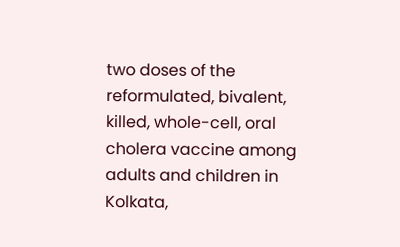two doses of the reformulated, bivalent, killed, whole-cell, oral cholera vaccine among adults and children in Kolkata,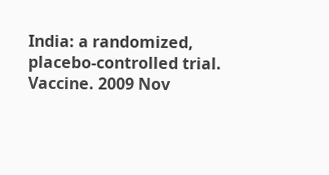India: a randomized, placebo-controlled trial. Vaccine. 2009 Nov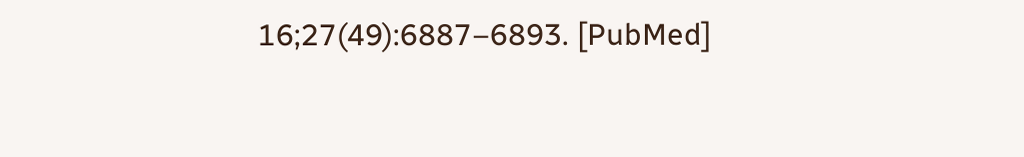16;27(49):6887–6893. [PubMed]